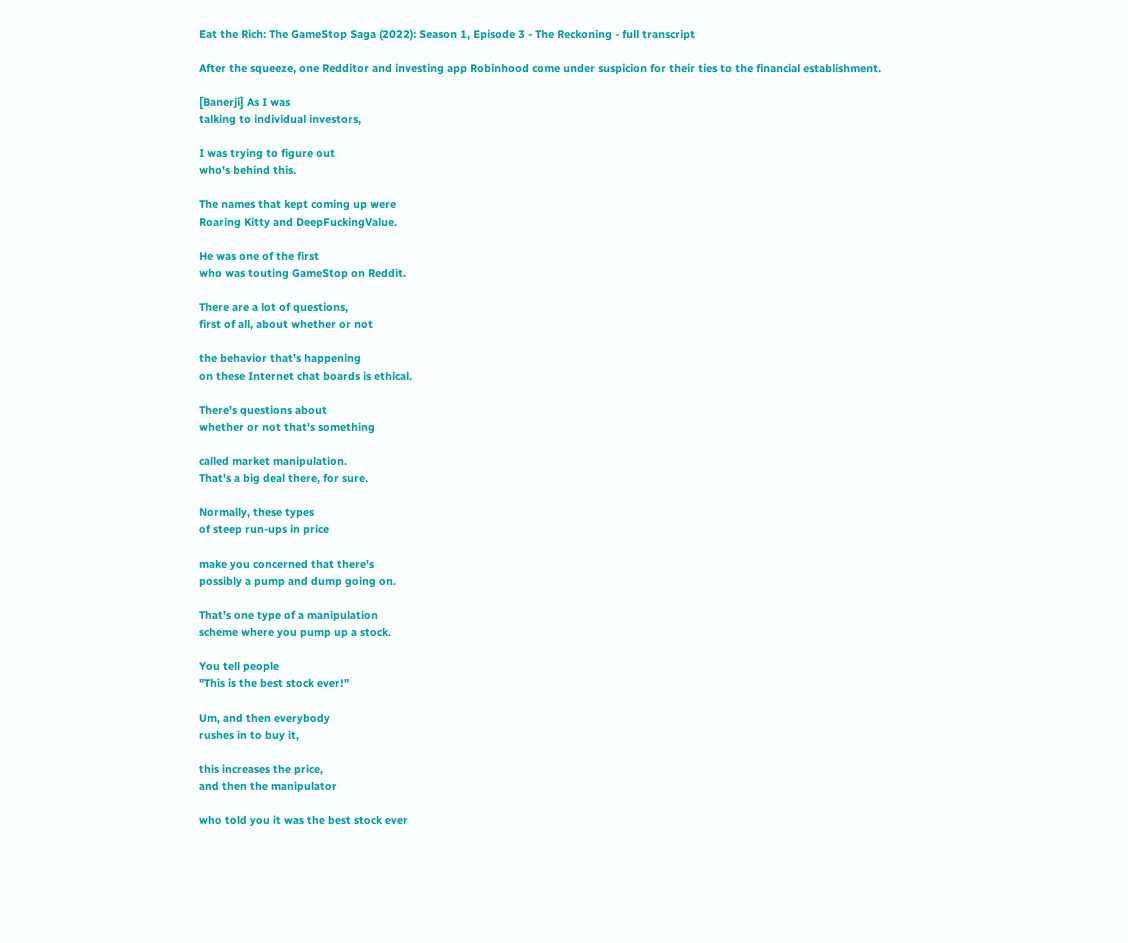Eat the Rich: The GameStop Saga (2022): Season 1, Episode 3 - The Reckoning - full transcript

After the squeeze, one Redditor and investing app Robinhood come under suspicion for their ties to the financial establishment.

[Banerji] As I was
talking to individual investors,

I was trying to figure out
who's behind this.

The names that kept coming up were
Roaring Kitty and DeepFuckingValue.

He was one of the first
who was touting GameStop on Reddit.

There are a lot of questions,
first of all, about whether or not

the behavior that's happening
on these Internet chat boards is ethical.

There's questions about
whether or not that's something

called market manipulation.
That's a big deal there, for sure.

Normally, these types
of steep run-ups in price

make you concerned that there's
possibly a pump and dump going on.

That's one type of a manipulation
scheme where you pump up a stock.

You tell people
"This is the best stock ever!"

Um, and then everybody
rushes in to buy it,

this increases the price,
and then the manipulator

who told you it was the best stock ever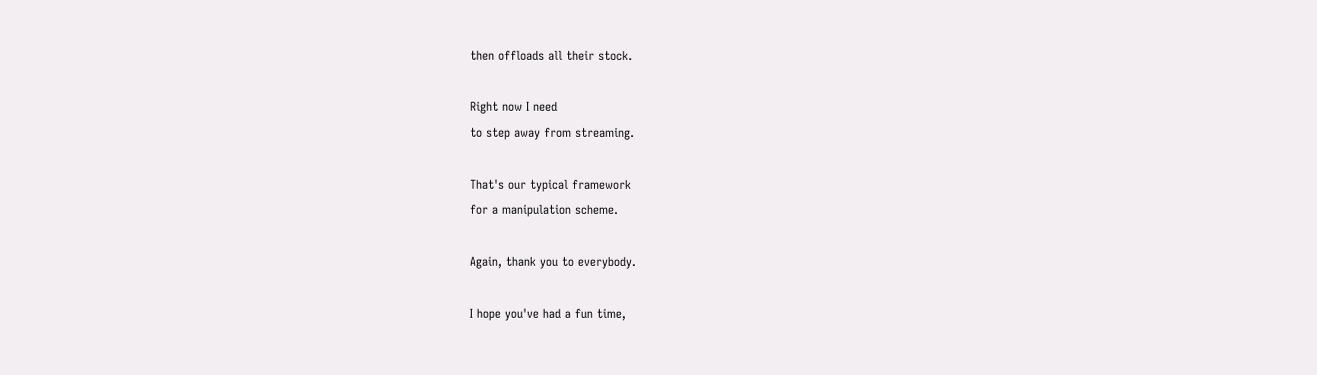then offloads all their stock.

Right now I need
to step away from streaming.

That's our typical framework
for a manipulation scheme.

Again, thank you to everybody.

I hope you've had a fun time,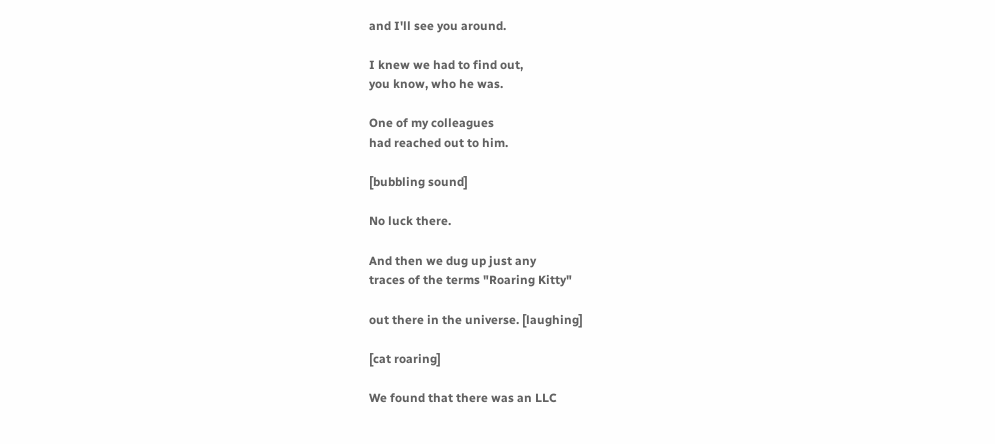and I'll see you around.

I knew we had to find out,
you know, who he was.

One of my colleagues
had reached out to him.

[bubbling sound]

No luck there.

And then we dug up just any
traces of the terms "Roaring Kitty"

out there in the universe. [laughing]

[cat roaring]

We found that there was an LLC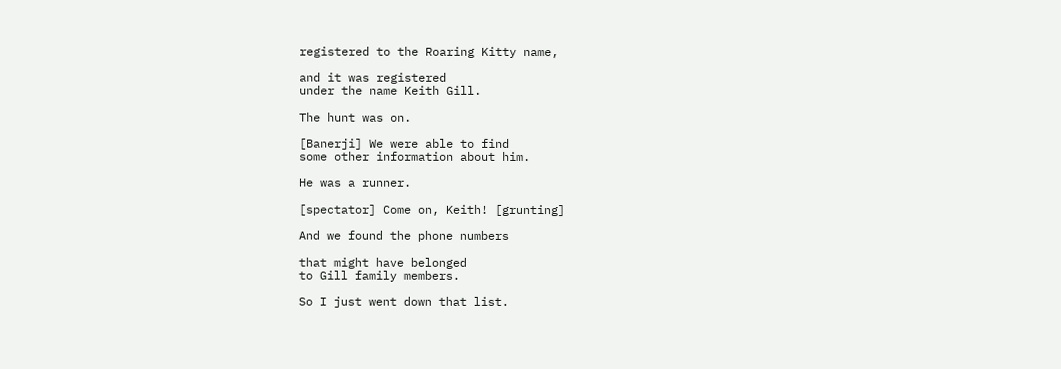registered to the Roaring Kitty name,

and it was registered
under the name Keith Gill.

The hunt was on.

[Banerji] We were able to find
some other information about him.

He was a runner.

[spectator] Come on, Keith! [grunting]

And we found the phone numbers

that might have belonged
to Gill family members.

So I just went down that list.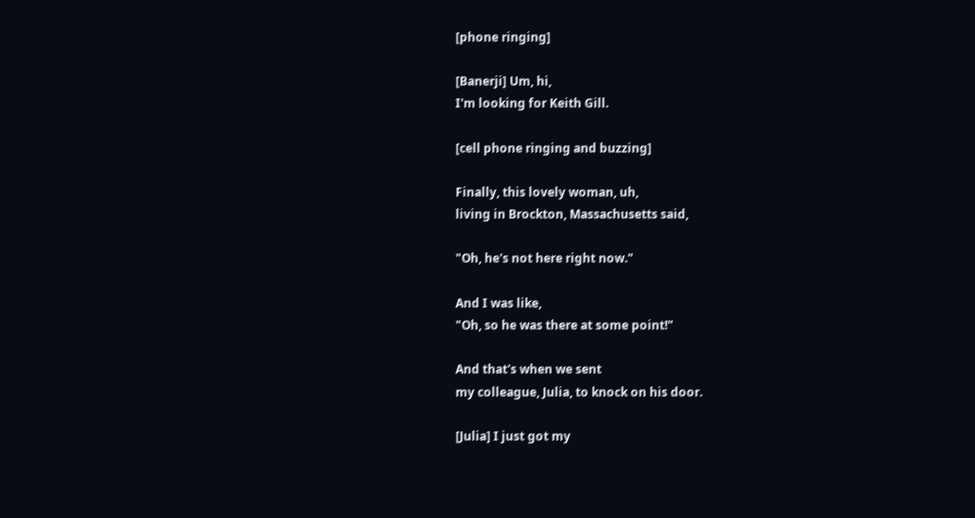[phone ringing]

[Banerji] Um, hi,
I'm looking for Keith Gill.

[cell phone ringing and buzzing]

Finally, this lovely woman, uh,
living in Brockton, Massachusetts said,

"Oh, he's not here right now."

And I was like,
"Oh, so he was there at some point!"

And that's when we sent
my colleague, Julia, to knock on his door.

[Julia] I just got my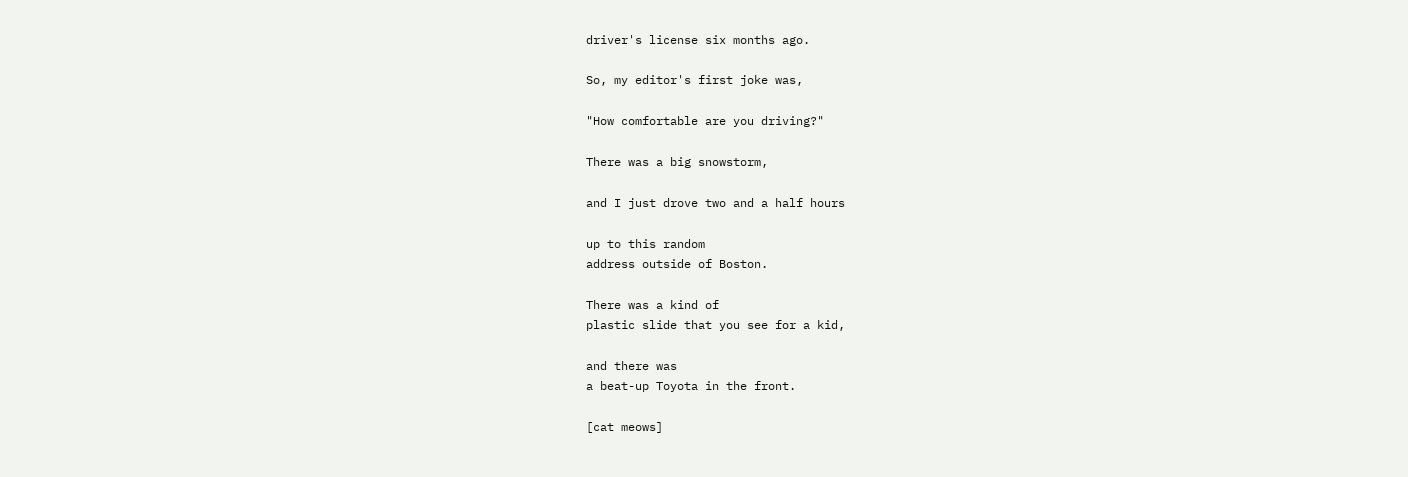driver's license six months ago.

So, my editor's first joke was,

"How comfortable are you driving?"

There was a big snowstorm,

and I just drove two and a half hours

up to this random
address outside of Boston.

There was a kind of
plastic slide that you see for a kid,

and there was
a beat-up Toyota in the front.

[cat meows]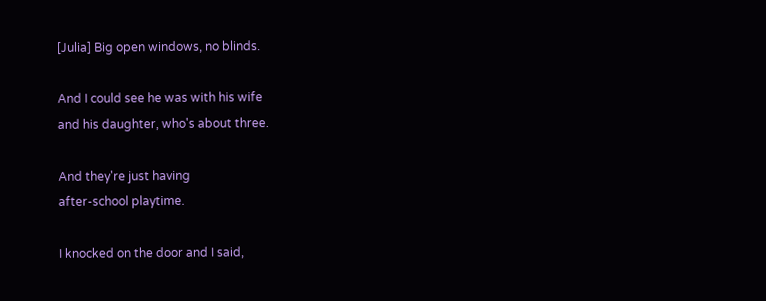[Julia] Big open windows, no blinds.

And I could see he was with his wife
and his daughter, who's about three.

And they're just having
after-school playtime.

I knocked on the door and I said,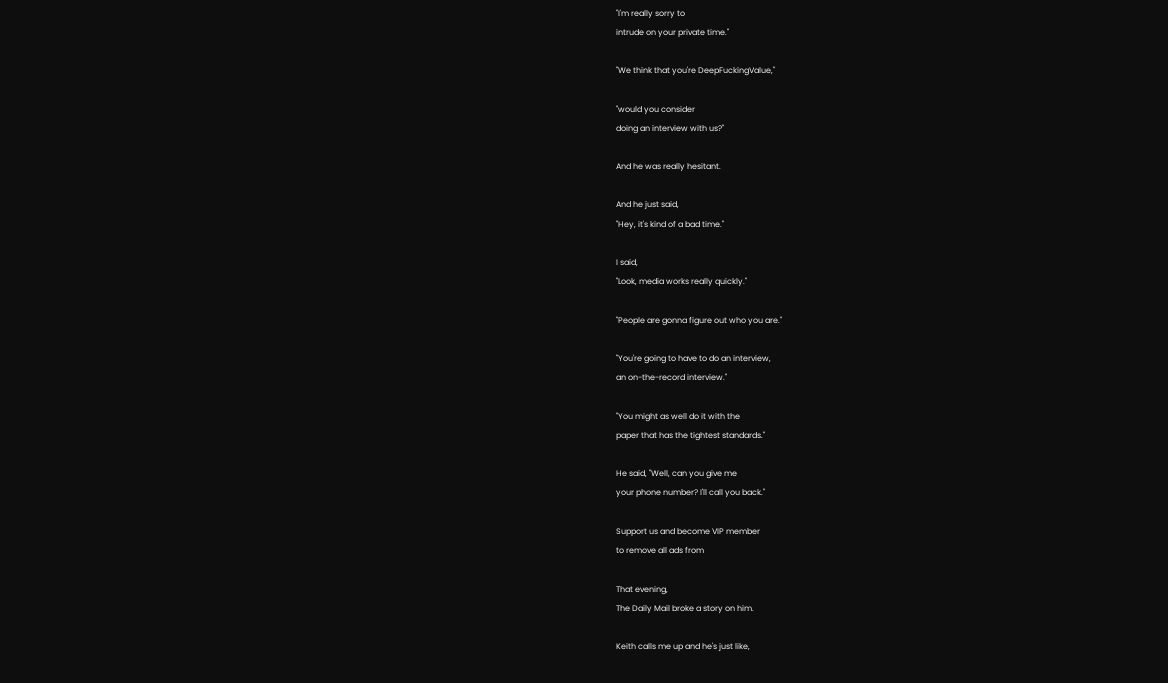"I'm really sorry to
intrude on your private time."

"We think that you're DeepFuckingValue,"

"would you consider
doing an interview with us?"

And he was really hesitant.

And he just said,
"Hey, it's kind of a bad time."

I said,
"Look, media works really quickly."

"People are gonna figure out who you are."

"You're going to have to do an interview,
an on-the-record interview."

"You might as well do it with the
paper that has the tightest standards."

He said, "Well, can you give me
your phone number? I'll call you back."

Support us and become VIP member
to remove all ads from

That evening,
The Daily Mail broke a story on him.

Keith calls me up and he's just like,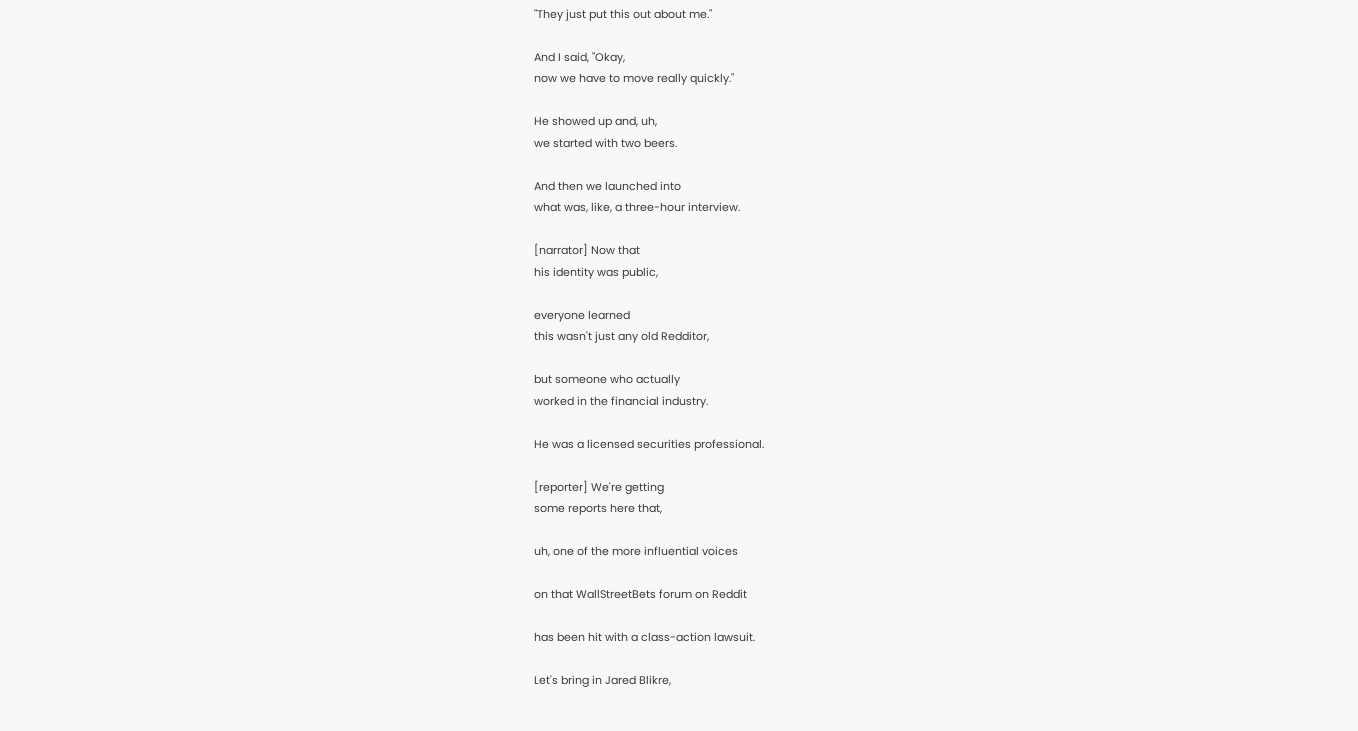"They just put this out about me."

And I said, "Okay,
now we have to move really quickly."

He showed up and, uh,
we started with two beers.

And then we launched into
what was, like, a three-hour interview.

[narrator] Now that
his identity was public,

everyone learned
this wasn't just any old Redditor,

but someone who actually
worked in the financial industry.

He was a licensed securities professional.

[reporter] We're getting
some reports here that,

uh, one of the more influential voices

on that WallStreetBets forum on Reddit

has been hit with a class-action lawsuit.

Let's bring in Jared Blikre,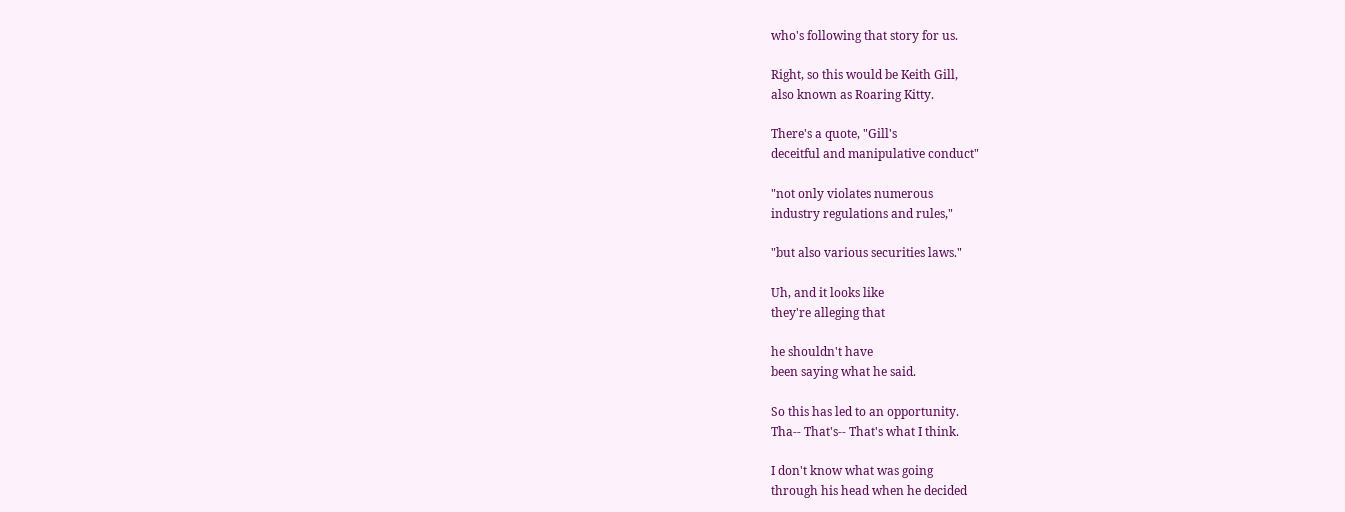who's following that story for us.

Right, so this would be Keith Gill,
also known as Roaring Kitty.

There's a quote, "Gill's
deceitful and manipulative conduct"

"not only violates numerous
industry regulations and rules,"

"but also various securities laws."

Uh, and it looks like
they're alleging that

he shouldn't have
been saying what he said.

So this has led to an opportunity.
Tha-- That's-- That's what I think.

I don't know what was going
through his head when he decided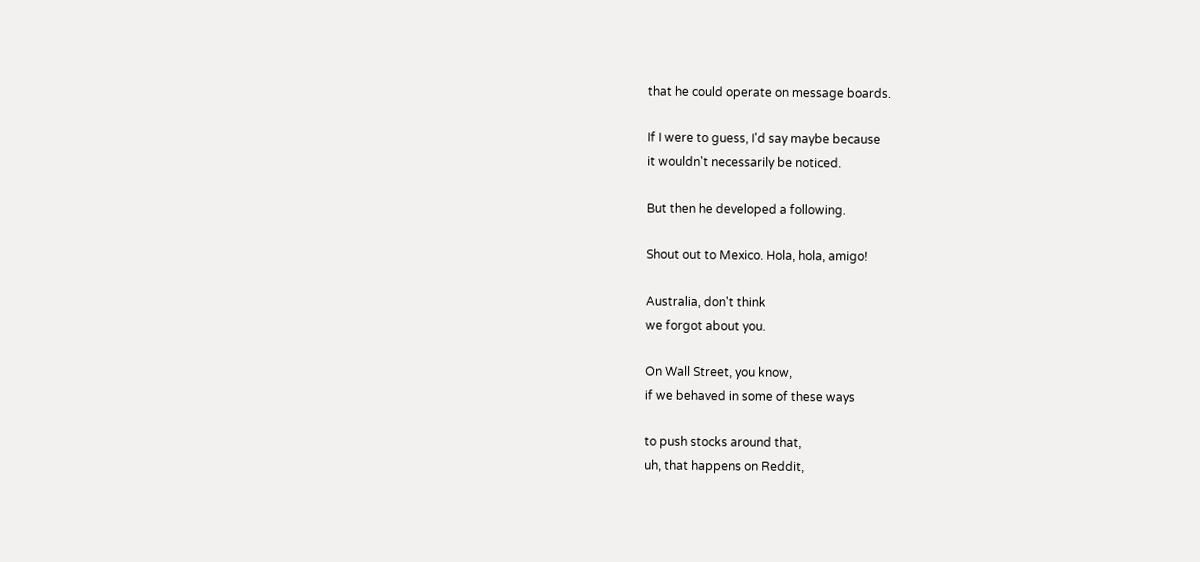that he could operate on message boards.

If I were to guess, I'd say maybe because
it wouldn't necessarily be noticed.

But then he developed a following.

Shout out to Mexico. Hola, hola, amigo!

Australia, don't think
we forgot about you.

On Wall Street, you know,
if we behaved in some of these ways

to push stocks around that,
uh, that happens on Reddit,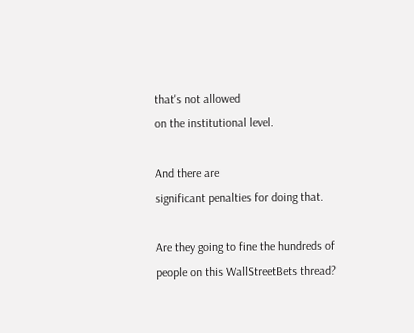that's not allowed
on the institutional level.

And there are
significant penalties for doing that.

Are they going to fine the hundreds of
people on this WallStreetBets thread?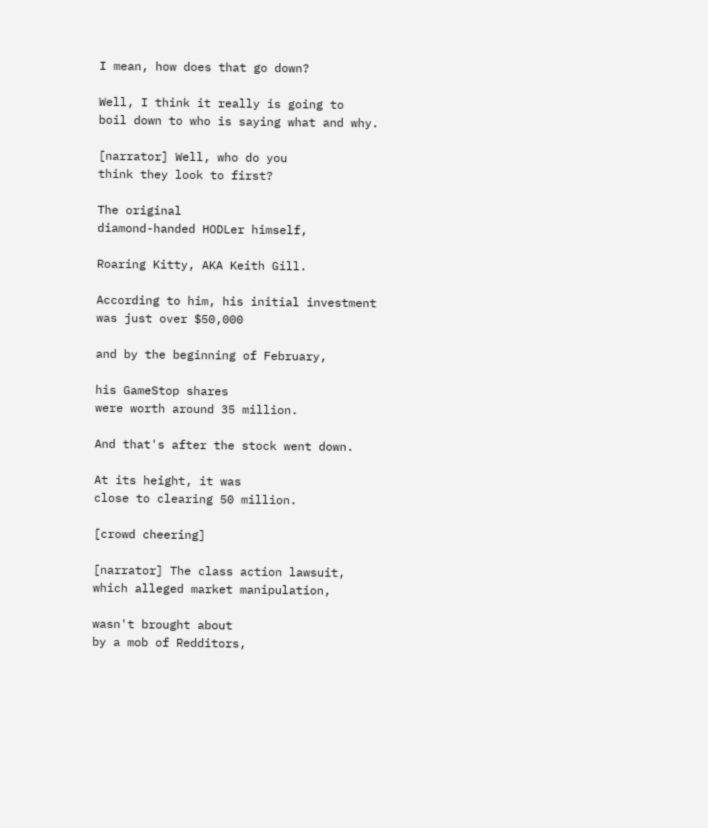I mean, how does that go down?

Well, I think it really is going to
boil down to who is saying what and why.

[narrator] Well, who do you
think they look to first?

The original
diamond-handed HODLer himself,

Roaring Kitty, AKA Keith Gill.

According to him, his initial investment
was just over $50,000

and by the beginning of February,

his GameStop shares
were worth around 35 million.

And that's after the stock went down.

At its height, it was
close to clearing 50 million.

[crowd cheering]

[narrator] The class action lawsuit,
which alleged market manipulation,

wasn't brought about
by a mob of Redditors,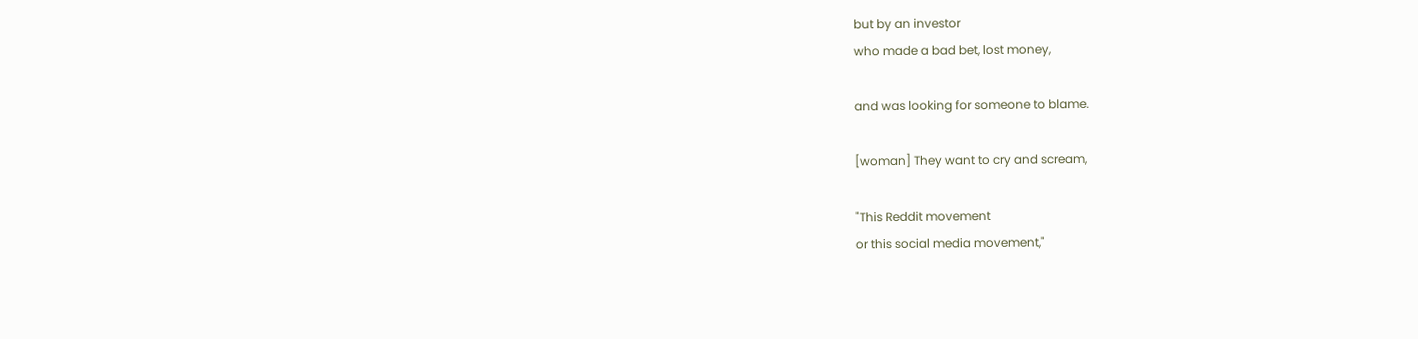but by an investor
who made a bad bet, lost money,

and was looking for someone to blame.

[woman] They want to cry and scream,

"This Reddit movement
or this social media movement,"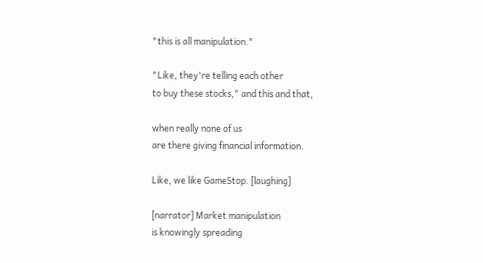"this is all manipulation."

"Like, they're telling each other
to buy these stocks," and this and that,

when really none of us
are there giving financial information.

Like, we like GameStop. [laughing]

[narrator] Market manipulation
is knowingly spreading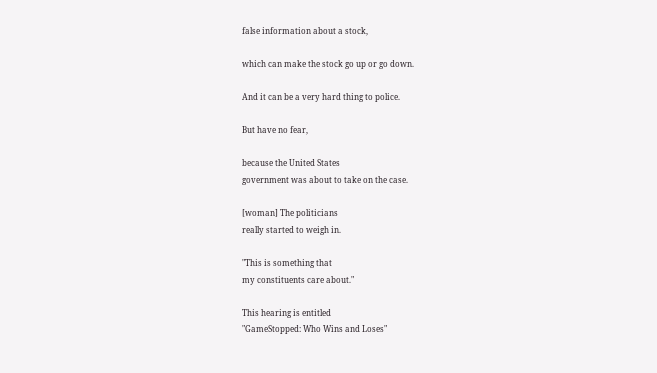false information about a stock,

which can make the stock go up or go down.

And it can be a very hard thing to police.

But have no fear,

because the United States
government was about to take on the case.

[woman] The politicians
really started to weigh in.

"This is something that
my constituents care about."

This hearing is entitled
"GameStopped: Who Wins and Loses"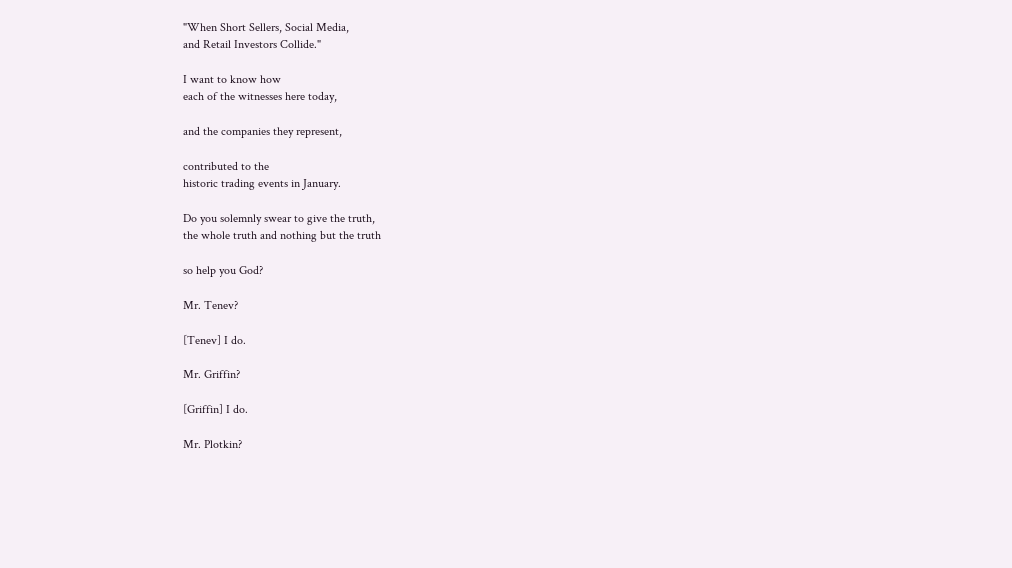"When Short Sellers, Social Media,
and Retail Investors Collide."

I want to know how
each of the witnesses here today,

and the companies they represent,

contributed to the
historic trading events in January.

Do you solemnly swear to give the truth,
the whole truth and nothing but the truth

so help you God?

Mr. Tenev?

[Tenev] I do.

Mr. Griffin?

[Griffin] I do.

Mr. Plotkin?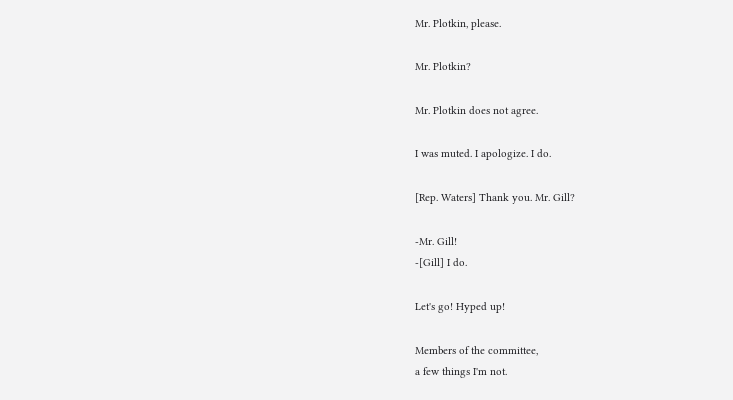Mr. Plotkin, please.

Mr. Plotkin?

Mr. Plotkin does not agree.

I was muted. I apologize. I do.

[Rep. Waters] Thank you. Mr. Gill?

-Mr. Gill!
-[Gill] I do.

Let's go! Hyped up!

Members of the committee,
a few things I'm not.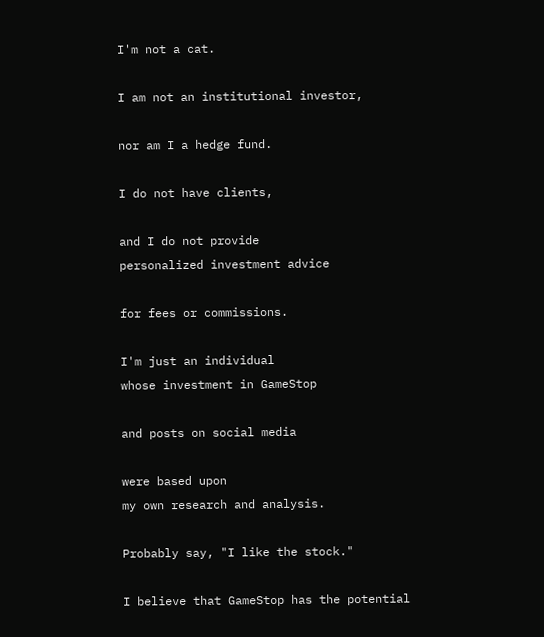I'm not a cat.

I am not an institutional investor,

nor am I a hedge fund.

I do not have clients,

and I do not provide
personalized investment advice

for fees or commissions.

I'm just an individual
whose investment in GameStop

and posts on social media

were based upon
my own research and analysis.

Probably say, "I like the stock."

I believe that GameStop has the potential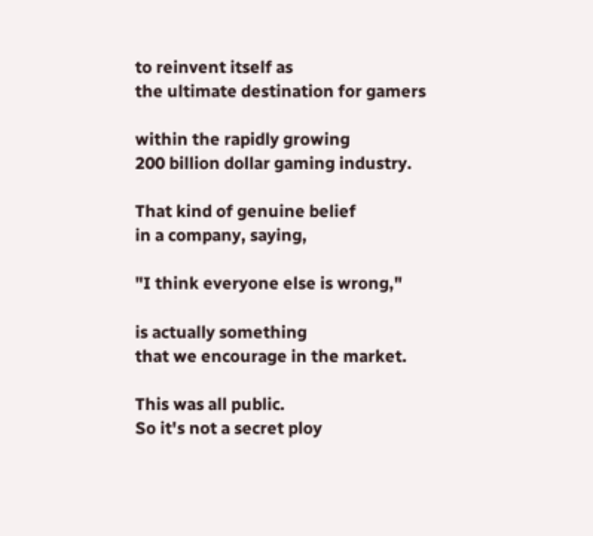to reinvent itself as
the ultimate destination for gamers

within the rapidly growing
200 billion dollar gaming industry.

That kind of genuine belief
in a company, saying,

"I think everyone else is wrong,"

is actually something
that we encourage in the market.

This was all public.
So it's not a secret ploy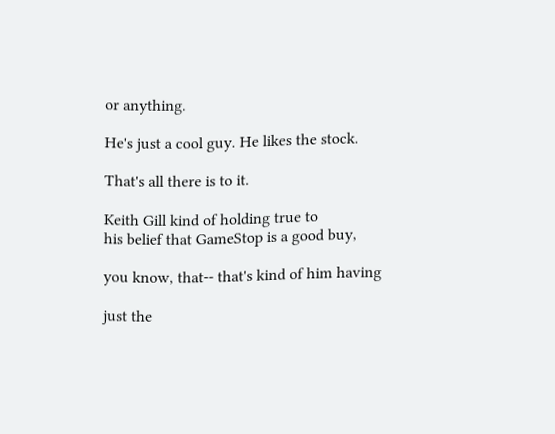or anything.

He's just a cool guy. He likes the stock.

That's all there is to it.

Keith Gill kind of holding true to
his belief that GameStop is a good buy,

you know, that-- that's kind of him having

just the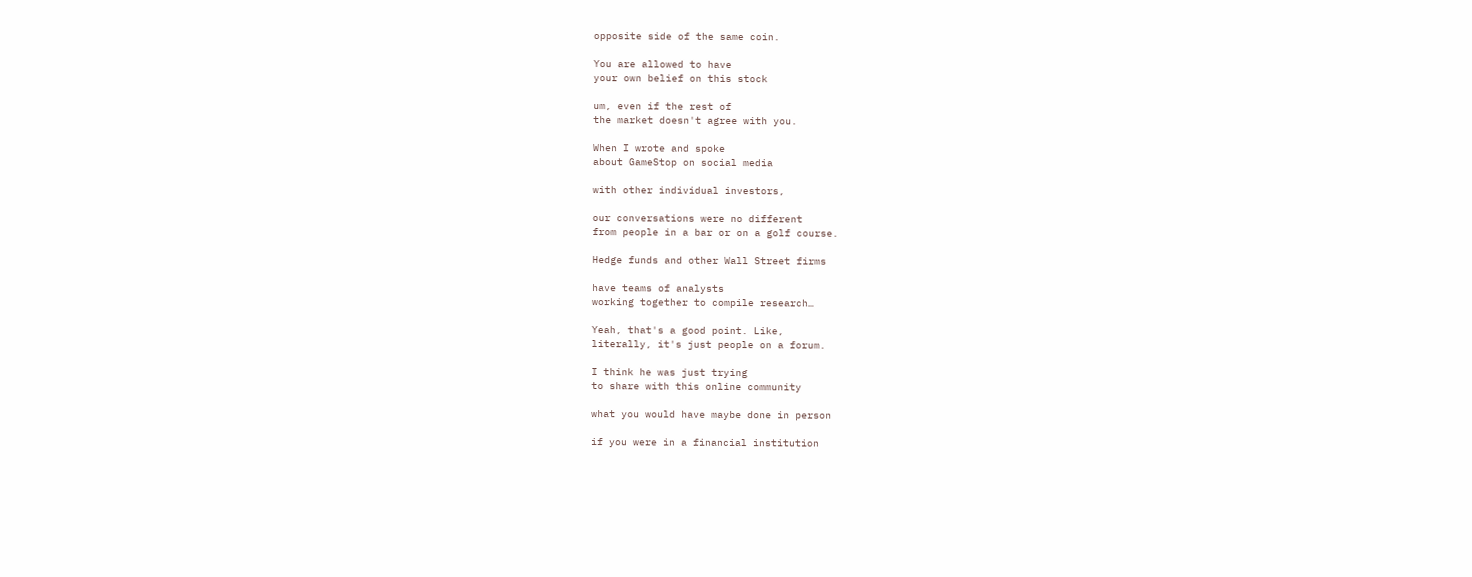opposite side of the same coin.

You are allowed to have
your own belief on this stock

um, even if the rest of
the market doesn't agree with you.

When I wrote and spoke
about GameStop on social media

with other individual investors,

our conversations were no different
from people in a bar or on a golf course.

Hedge funds and other Wall Street firms

have teams of analysts
working together to compile research…

Yeah, that's a good point. Like,
literally, it's just people on a forum.

I think he was just trying
to share with this online community

what you would have maybe done in person

if you were in a financial institution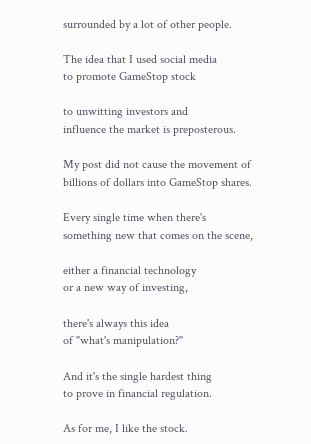surrounded by a lot of other people.

The idea that I used social media
to promote GameStop stock

to unwitting investors and
influence the market is preposterous.

My post did not cause the movement of
billions of dollars into GameStop shares.

Every single time when there's
something new that comes on the scene,

either a financial technology
or a new way of investing,

there's always this idea
of "what's manipulation?"

And it's the single hardest thing
to prove in financial regulation.

As for me, I like the stock.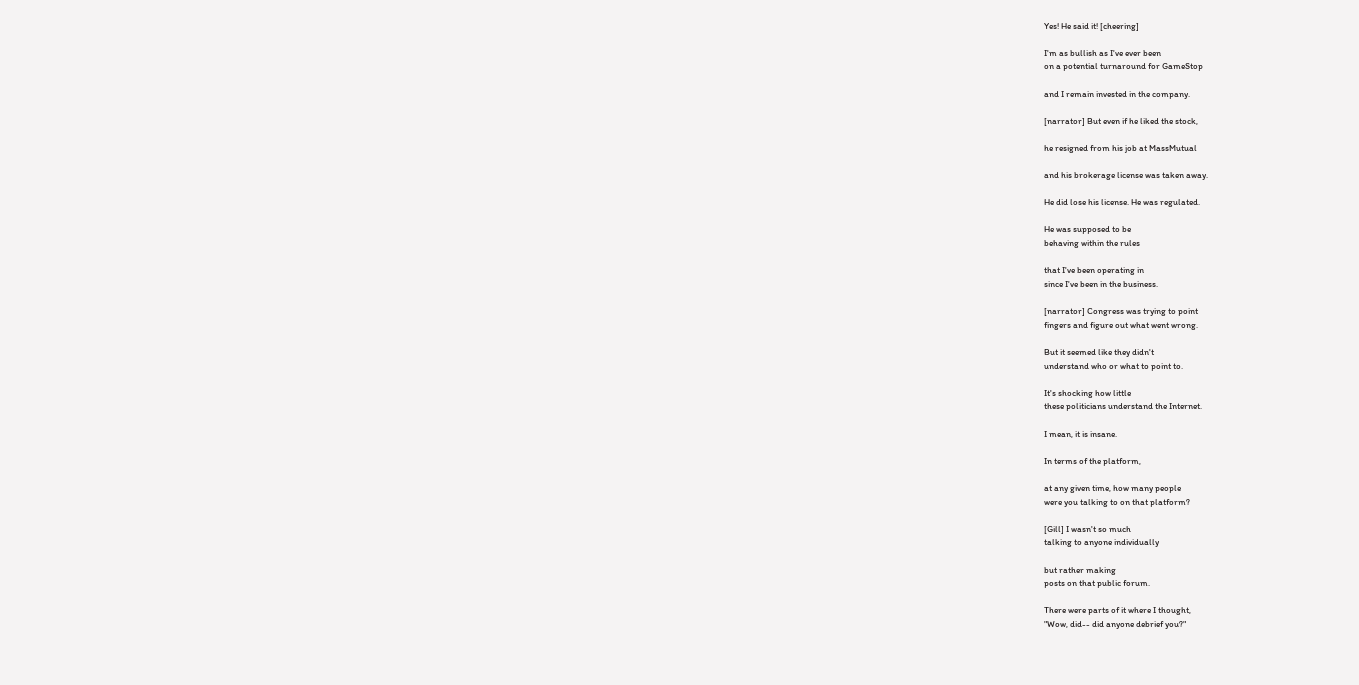Yes! He said it! [cheering]

I'm as bullish as I've ever been
on a potential turnaround for GameStop

and I remain invested in the company.

[narrator] But even if he liked the stock,

he resigned from his job at MassMutual

and his brokerage license was taken away.

He did lose his license. He was regulated.

He was supposed to be
behaving within the rules

that I've been operating in
since I've been in the business.

[narrator] Congress was trying to point
fingers and figure out what went wrong.

But it seemed like they didn't
understand who or what to point to.

It's shocking how little
these politicians understand the Internet.

I mean, it is insane.

In terms of the platform,

at any given time, how many people
were you talking to on that platform?

[Gill] I wasn't so much
talking to anyone individually

but rather making
posts on that public forum.

There were parts of it where I thought,
"Wow, did-- did anyone debrief you?"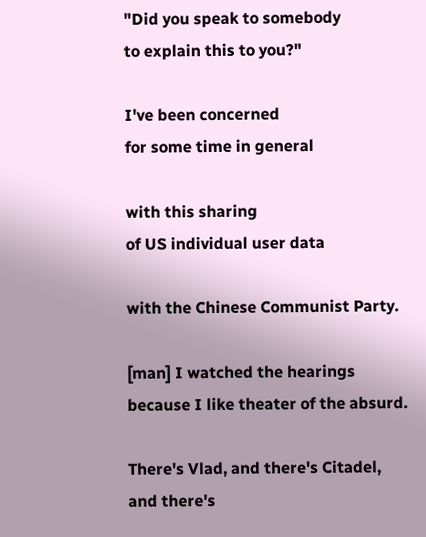"Did you speak to somebody
to explain this to you?"

I've been concerned
for some time in general

with this sharing
of US individual user data

with the Chinese Communist Party.

[man] I watched the hearings
because I like theater of the absurd.

There's Vlad, and there's Citadel,
and there's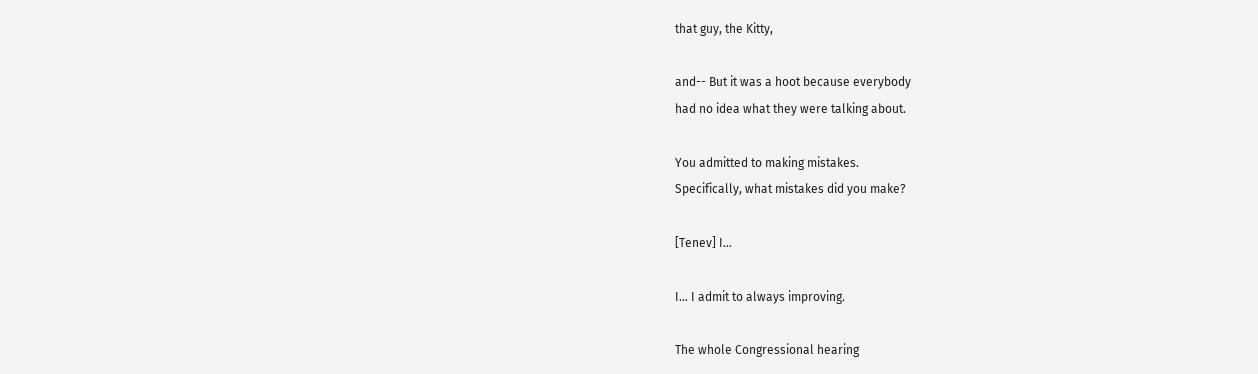that guy, the Kitty,

and-- But it was a hoot because everybody
had no idea what they were talking about.

You admitted to making mistakes.
Specifically, what mistakes did you make?

[Tenev] I…

I… I admit to always improving.

The whole Congressional hearing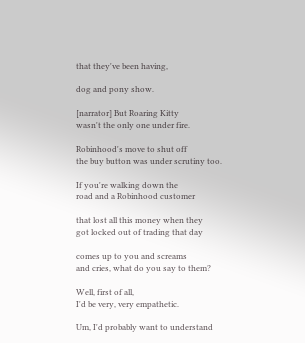that they've been having,

dog and pony show.

[narrator] But Roaring Kitty
wasn't the only one under fire.

Robinhood's move to shut off
the buy button was under scrutiny too.

If you're walking down the
road and a Robinhood customer

that lost all this money when they
got locked out of trading that day

comes up to you and screams
and cries, what do you say to them?

Well, first of all,
I'd be very, very empathetic.

Um, I'd probably want to understand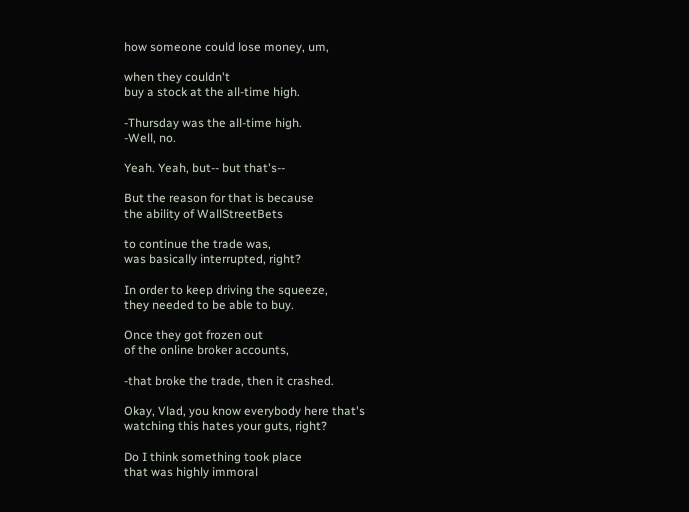how someone could lose money, um,

when they couldn't
buy a stock at the all-time high.

-Thursday was the all-time high.
-Well, no.

Yeah. Yeah, but-- but that's--

But the reason for that is because
the ability of WallStreetBets

to continue the trade was,
was basically interrupted, right?

In order to keep driving the squeeze,
they needed to be able to buy.

Once they got frozen out
of the online broker accounts,

-that broke the trade, then it crashed.

Okay, Vlad, you know everybody here that's
watching this hates your guts, right?

Do I think something took place
that was highly immoral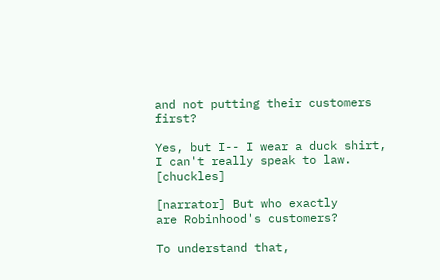and not putting their customers first?

Yes, but I-- I wear a duck shirt,
I can't really speak to law. [chuckles]

[narrator] But who exactly
are Robinhood's customers?

To understand that,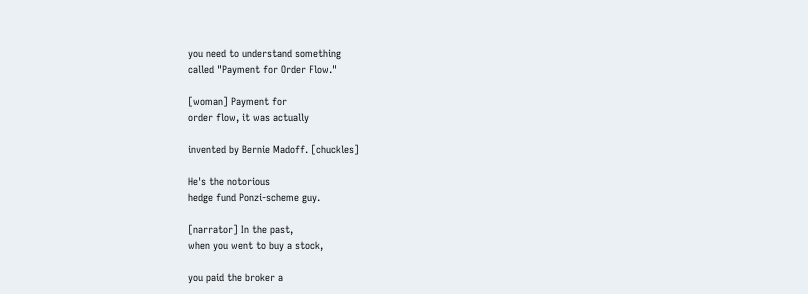you need to understand something
called "Payment for Order Flow."

[woman] Payment for
order flow, it was actually

invented by Bernie Madoff. [chuckles]

He's the notorious
hedge fund Ponzi-scheme guy.

[narrator] In the past,
when you went to buy a stock,

you paid the broker a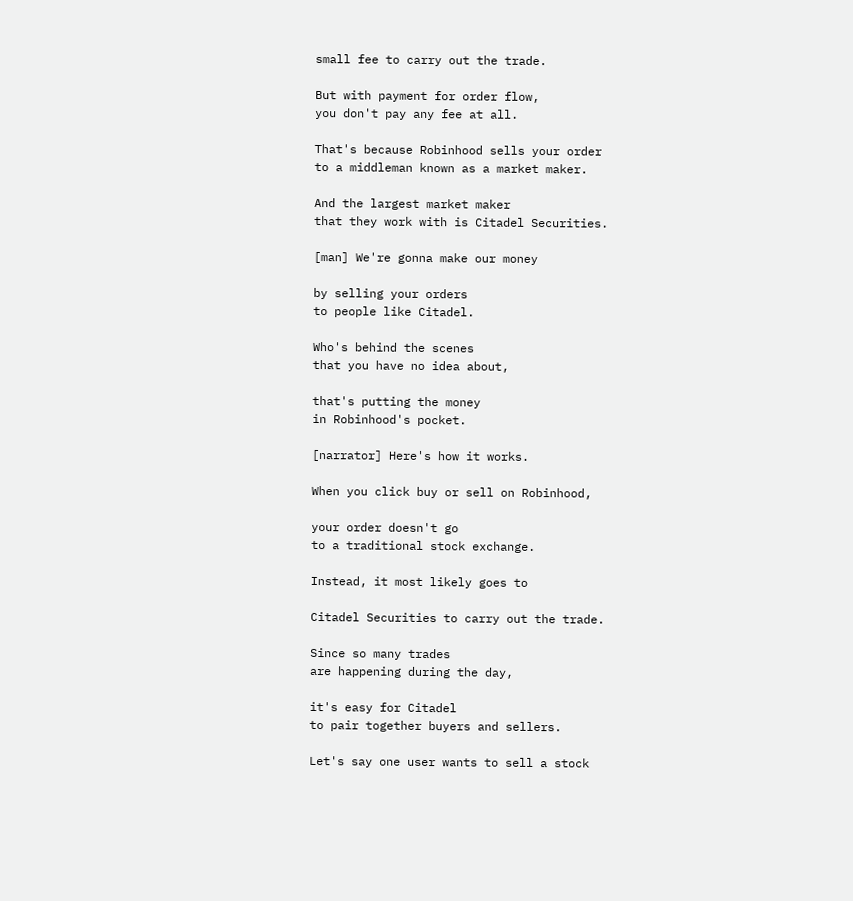small fee to carry out the trade.

But with payment for order flow,
you don't pay any fee at all.

That's because Robinhood sells your order
to a middleman known as a market maker.

And the largest market maker
that they work with is Citadel Securities.

[man] We're gonna make our money

by selling your orders
to people like Citadel.

Who's behind the scenes
that you have no idea about,

that's putting the money
in Robinhood's pocket.

[narrator] Here's how it works.

When you click buy or sell on Robinhood,

your order doesn't go
to a traditional stock exchange.

Instead, it most likely goes to

Citadel Securities to carry out the trade.

Since so many trades
are happening during the day,

it's easy for Citadel
to pair together buyers and sellers.

Let's say one user wants to sell a stock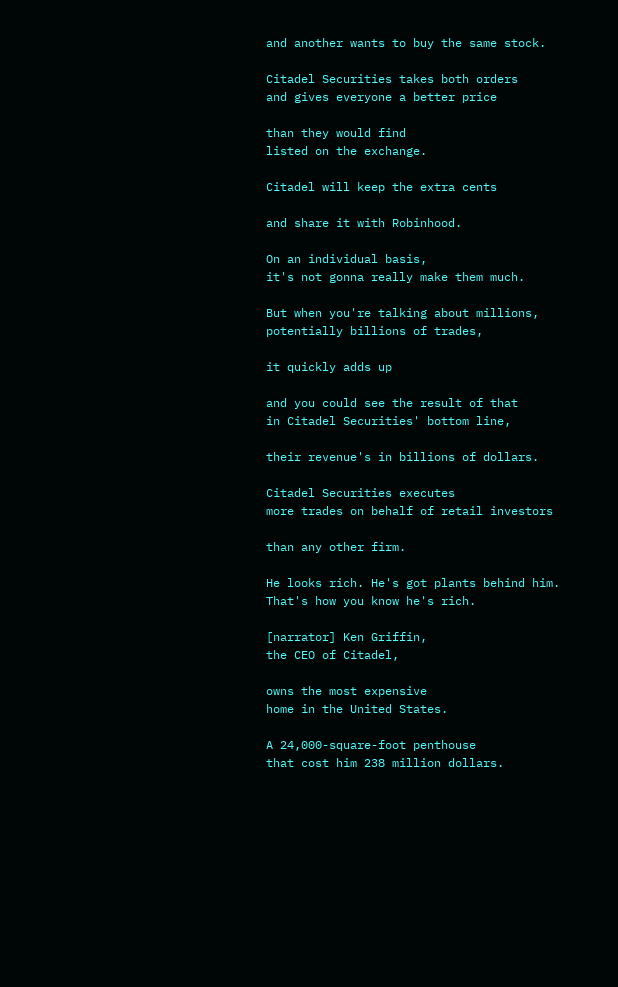and another wants to buy the same stock.

Citadel Securities takes both orders
and gives everyone a better price

than they would find
listed on the exchange.

Citadel will keep the extra cents

and share it with Robinhood.

On an individual basis,
it's not gonna really make them much.

But when you're talking about millions,
potentially billions of trades,

it quickly adds up

and you could see the result of that
in Citadel Securities' bottom line,

their revenue's in billions of dollars.

Citadel Securities executes
more trades on behalf of retail investors

than any other firm.

He looks rich. He's got plants behind him.
That's how you know he's rich.

[narrator] Ken Griffin,
the CEO of Citadel,

owns the most expensive
home in the United States.

A 24,000-square-foot penthouse
that cost him 238 million dollars.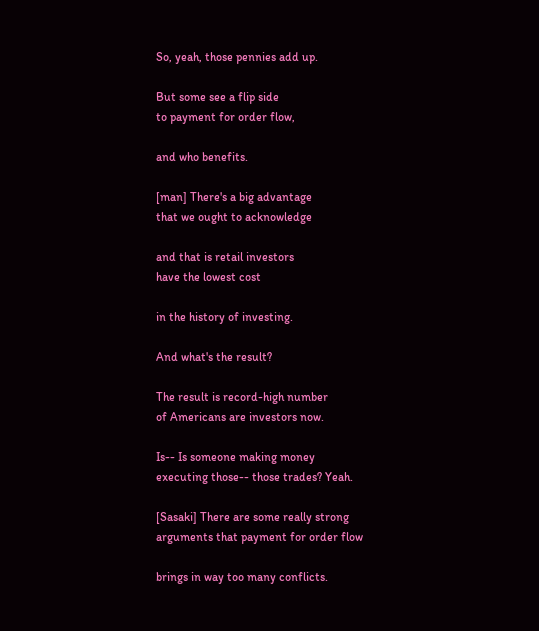So, yeah, those pennies add up.

But some see a flip side
to payment for order flow,

and who benefits.

[man] There's a big advantage
that we ought to acknowledge

and that is retail investors
have the lowest cost

in the history of investing.

And what's the result?

The result is record-high number
of Americans are investors now.

Is-- Is someone making money
executing those-- those trades? Yeah.

[Sasaki] There are some really strong
arguments that payment for order flow

brings in way too many conflicts.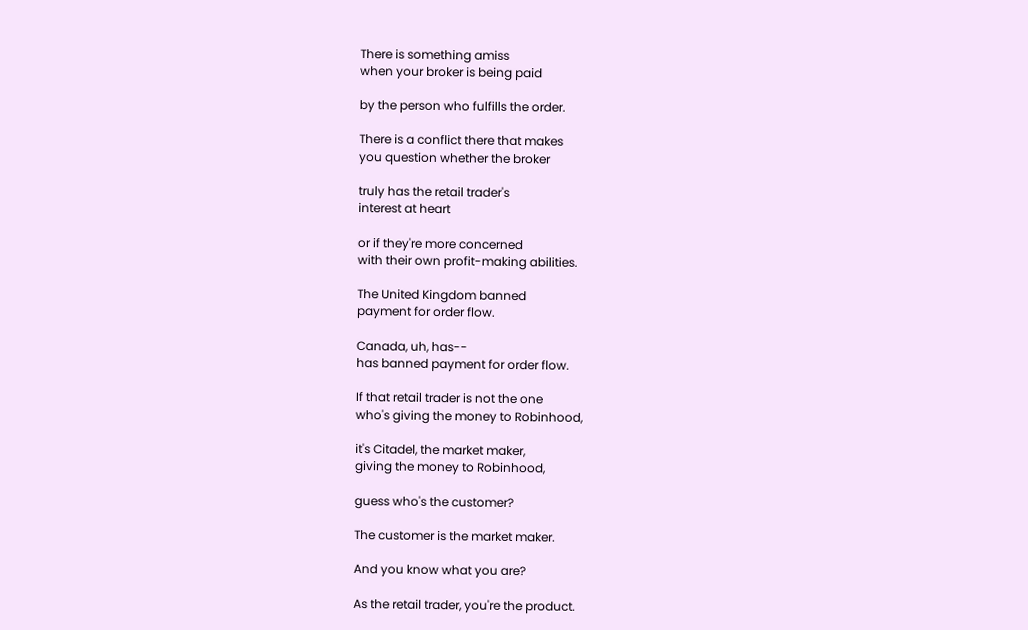There is something amiss
when your broker is being paid

by the person who fulfills the order.

There is a conflict there that makes
you question whether the broker

truly has the retail trader's
interest at heart

or if they're more concerned
with their own profit-making abilities.

The United Kingdom banned
payment for order flow.

Canada, uh, has--
has banned payment for order flow.

If that retail trader is not the one
who's giving the money to Robinhood,

it's Citadel, the market maker,
giving the money to Robinhood,

guess who's the customer?

The customer is the market maker.

And you know what you are?

As the retail trader, you're the product.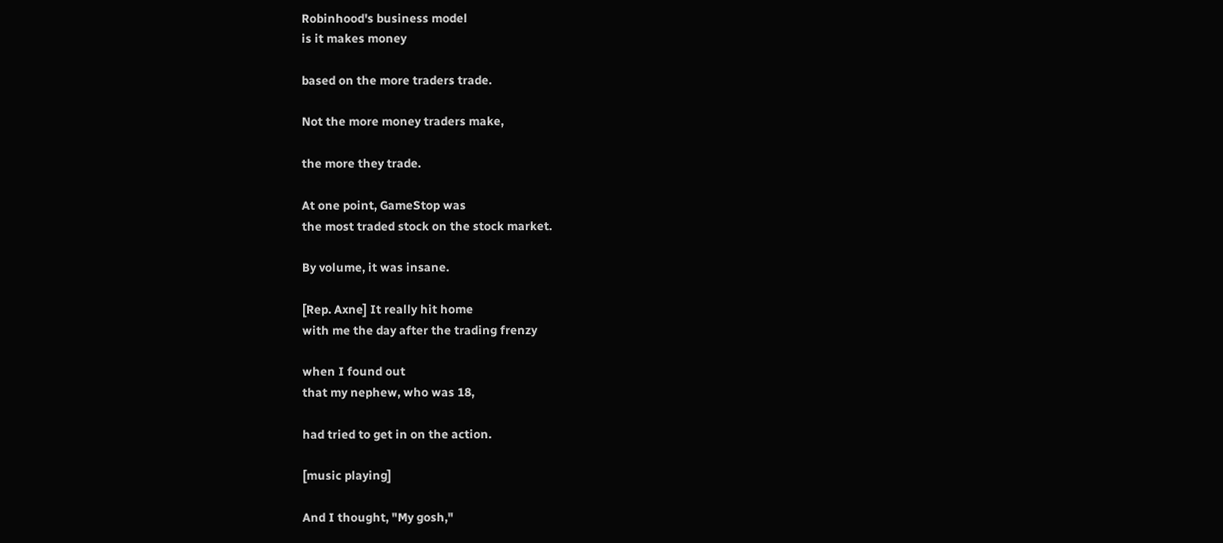Robinhood's business model
is it makes money

based on the more traders trade.

Not the more money traders make,

the more they trade.

At one point, GameStop was
the most traded stock on the stock market.

By volume, it was insane.

[Rep. Axne] It really hit home
with me the day after the trading frenzy

when I found out
that my nephew, who was 18,

had tried to get in on the action.

[music playing]

And I thought, "My gosh,"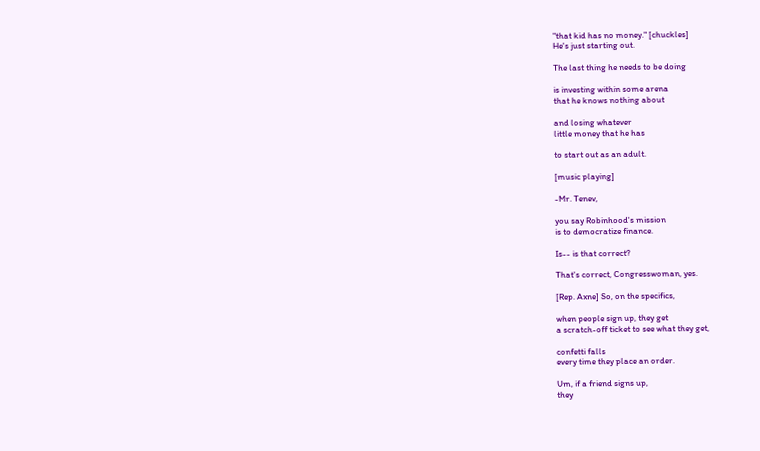"that kid has no money." [chuckles]
He's just starting out.

The last thing he needs to be doing

is investing within some arena
that he knows nothing about

and losing whatever
little money that he has

to start out as an adult.

[music playing]

-Mr. Tenev,

you say Robinhood's mission
is to democratize finance.

Is-- is that correct?

That's correct, Congresswoman, yes.

[Rep. Axne] So, on the specifics,

when people sign up, they get
a scratch-off ticket to see what they get,

confetti falls
every time they place an order.

Um, if a friend signs up,
they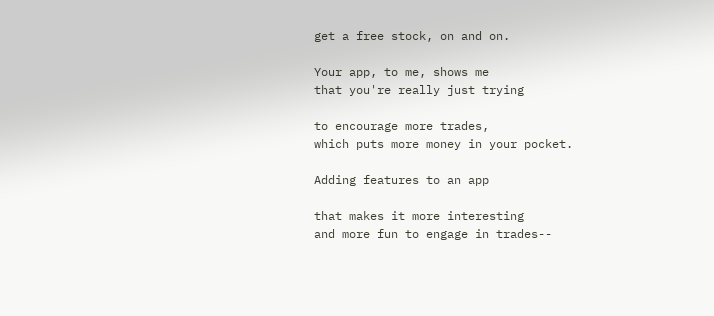get a free stock, on and on.

Your app, to me, shows me
that you're really just trying

to encourage more trades,
which puts more money in your pocket.

Adding features to an app

that makes it more interesting
and more fun to engage in trades--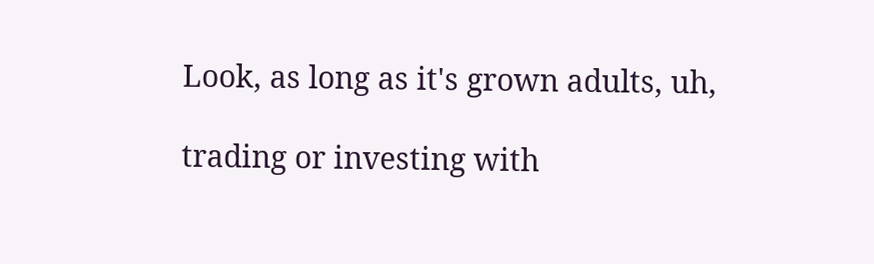Look, as long as it's grown adults, uh,

trading or investing with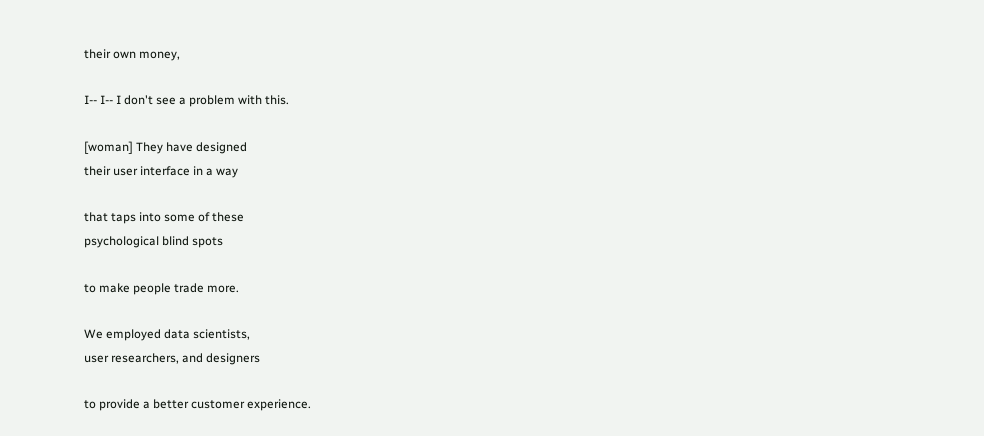their own money,

I-- I-- I don't see a problem with this.

[woman] They have designed
their user interface in a way

that taps into some of these
psychological blind spots

to make people trade more.

We employed data scientists,
user researchers, and designers

to provide a better customer experience.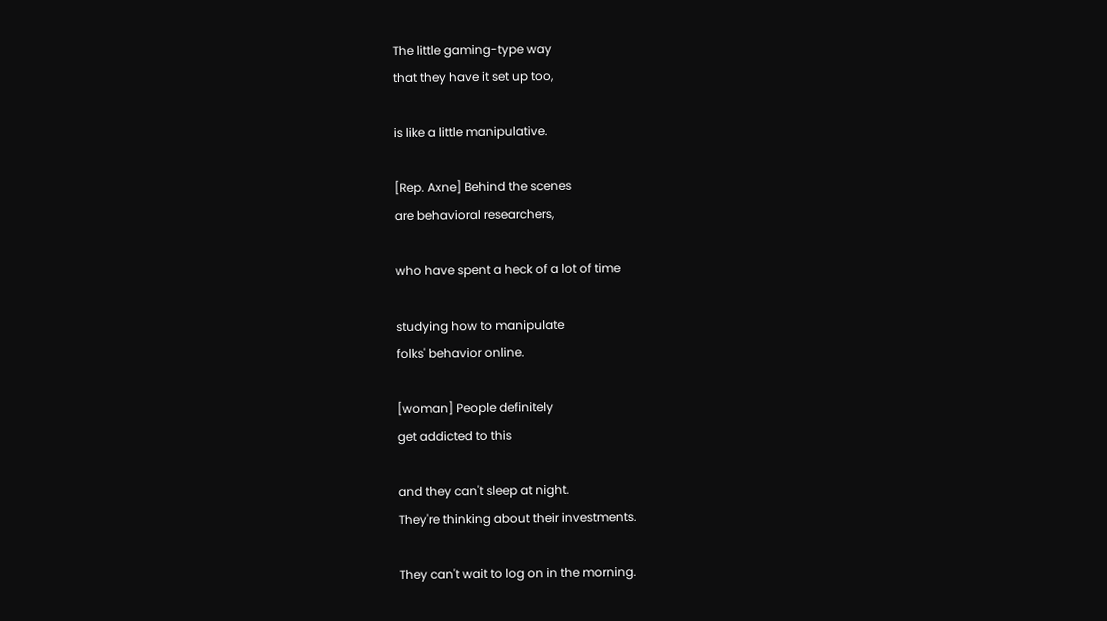The little gaming-type way
that they have it set up too,

is like a little manipulative.

[Rep. Axne] Behind the scenes
are behavioral researchers,

who have spent a heck of a lot of time

studying how to manipulate
folks' behavior online.

[woman] People definitely
get addicted to this

and they can't sleep at night.
They're thinking about their investments.

They can't wait to log on in the morning.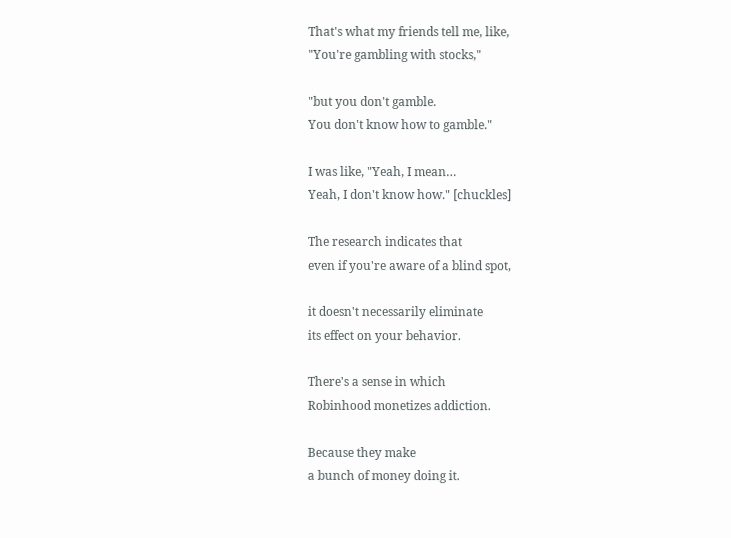That's what my friends tell me, like,
"You're gambling with stocks,"

"but you don't gamble.
You don't know how to gamble."

I was like, "Yeah, I mean…
Yeah, I don't know how." [chuckles]

The research indicates that
even if you're aware of a blind spot,

it doesn't necessarily eliminate
its effect on your behavior.

There's a sense in which
Robinhood monetizes addiction.

Because they make
a bunch of money doing it.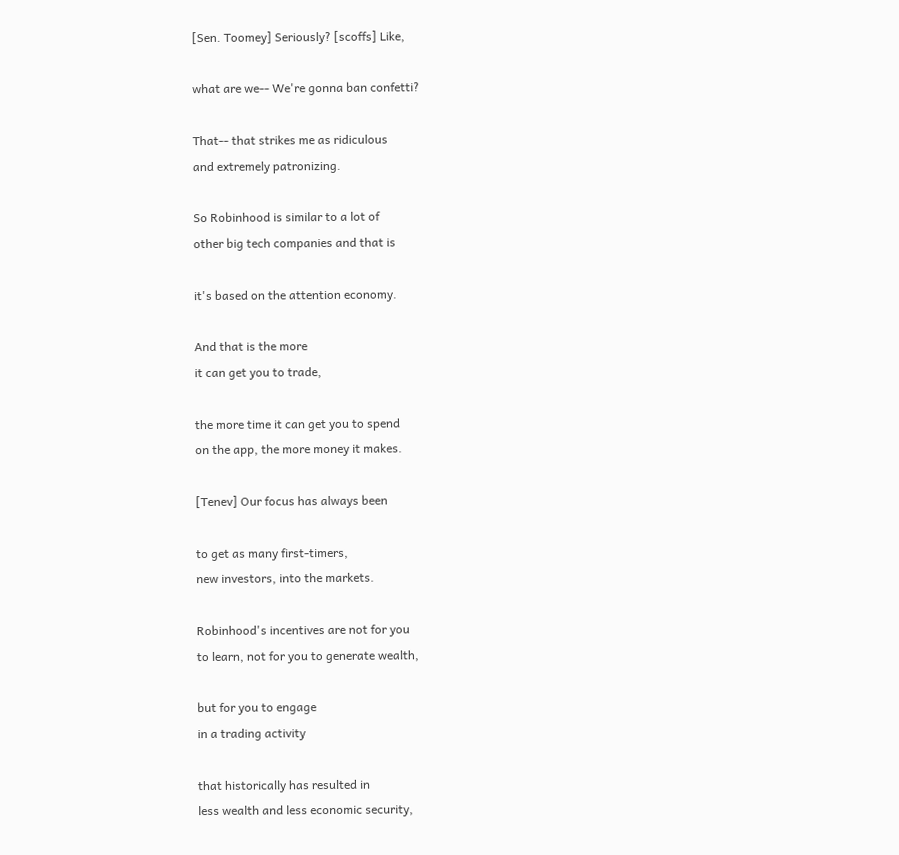[Sen. Toomey] Seriously? [scoffs] Like,

what are we-- We're gonna ban confetti?

That-- that strikes me as ridiculous
and extremely patronizing.

So Robinhood is similar to a lot of
other big tech companies and that is

it's based on the attention economy.

And that is the more
it can get you to trade,

the more time it can get you to spend
on the app, the more money it makes.

[Tenev] Our focus has always been

to get as many first-timers,
new investors, into the markets.

Robinhood's incentives are not for you
to learn, not for you to generate wealth,

but for you to engage
in a trading activity

that historically has resulted in
less wealth and less economic security,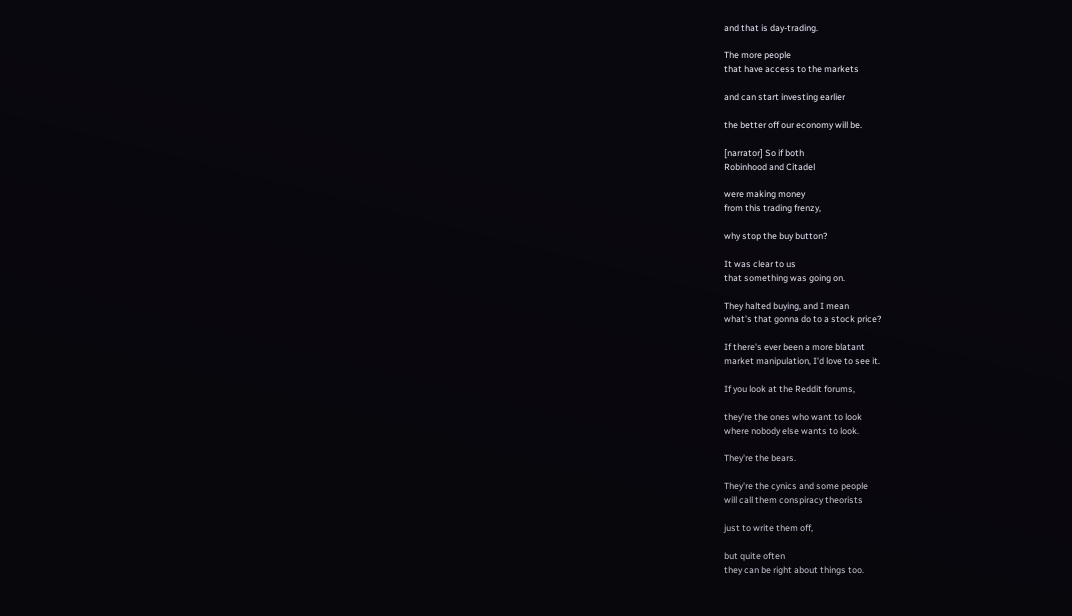and that is day-trading.

The more people
that have access to the markets

and can start investing earlier

the better off our economy will be.

[narrator] So if both
Robinhood and Citadel

were making money
from this trading frenzy,

why stop the buy button?

It was clear to us
that something was going on.

They halted buying, and I mean
what's that gonna do to a stock price?

If there's ever been a more blatant
market manipulation, I'd love to see it.

If you look at the Reddit forums,

they're the ones who want to look
where nobody else wants to look.

They're the bears.

They're the cynics and some people
will call them conspiracy theorists

just to write them off,

but quite often
they can be right about things too.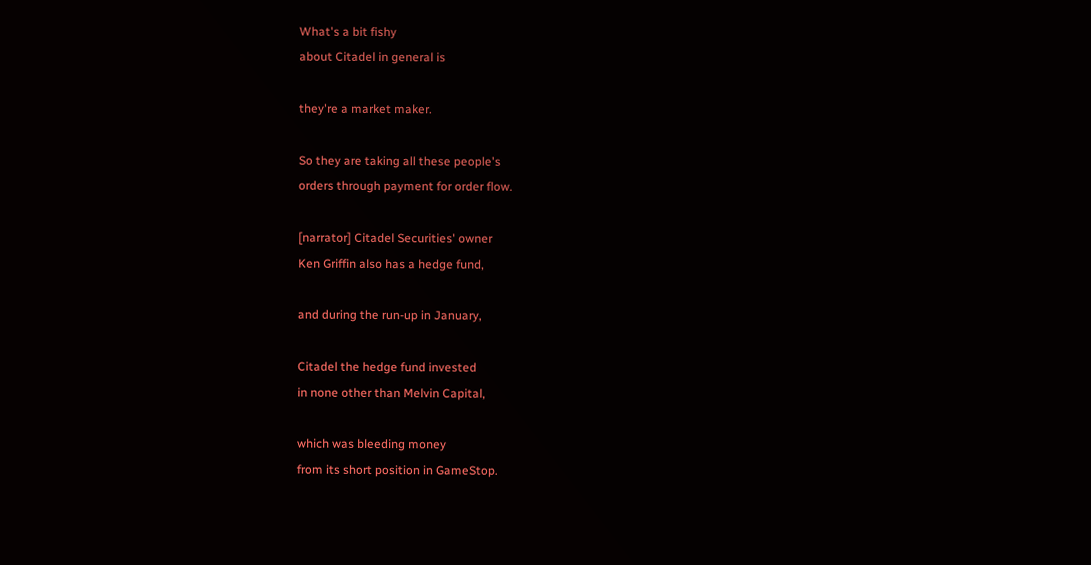What's a bit fishy
about Citadel in general is

they're a market maker.

So they are taking all these people's
orders through payment for order flow.

[narrator] Citadel Securities' owner
Ken Griffin also has a hedge fund,

and during the run-up in January,

Citadel the hedge fund invested
in none other than Melvin Capital,

which was bleeding money
from its short position in GameStop.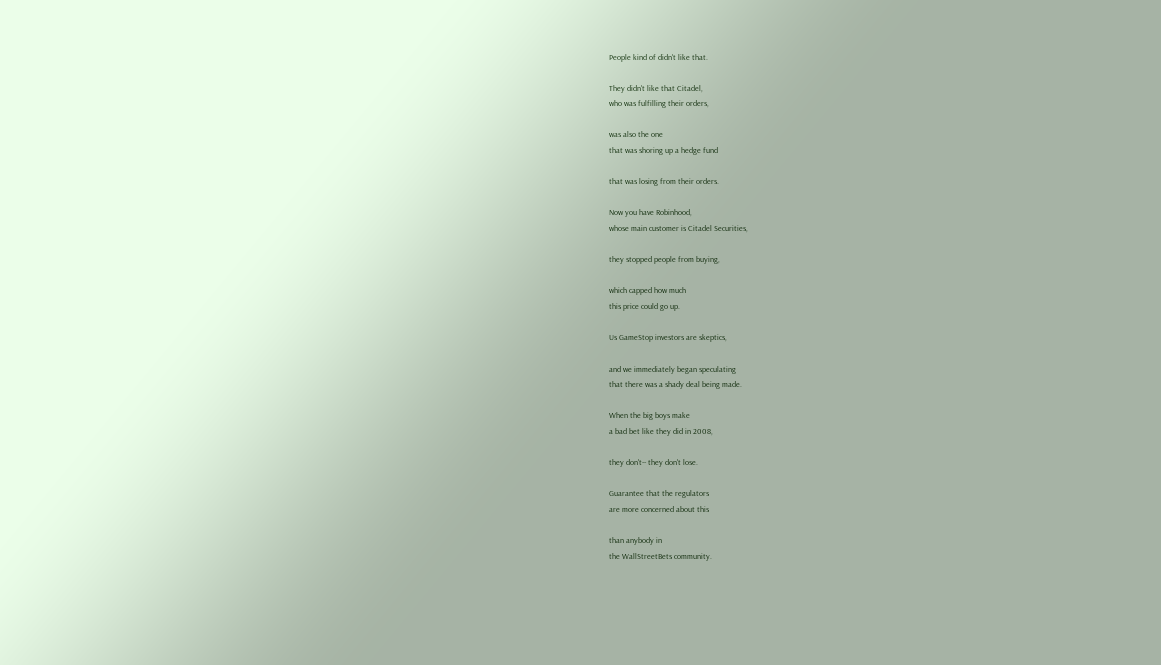People kind of didn't like that.

They didn't like that Citadel,
who was fulfilling their orders,

was also the one
that was shoring up a hedge fund

that was losing from their orders.

Now you have Robinhood,
whose main customer is Citadel Securities,

they stopped people from buying,

which capped how much
this price could go up.

Us GameStop investors are skeptics,

and we immediately began speculating
that there was a shady deal being made.

When the big boys make
a bad bet like they did in 2008,

they don't-- they don't lose.

Guarantee that the regulators
are more concerned about this

than anybody in
the WallStreetBets community.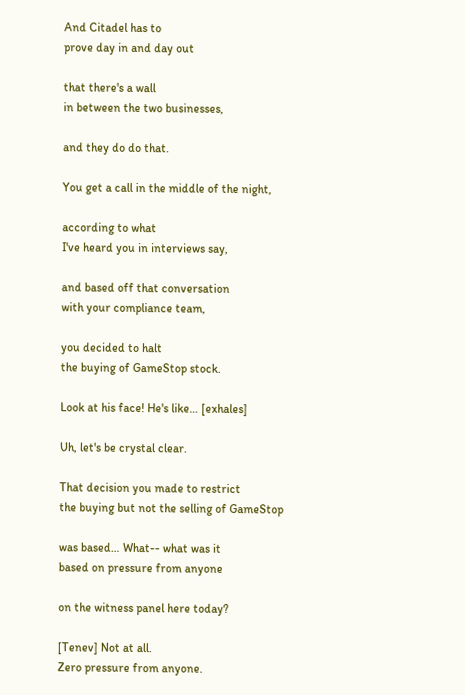And Citadel has to
prove day in and day out

that there's a wall
in between the two businesses,

and they do do that.

You get a call in the middle of the night,

according to what
I've heard you in interviews say,

and based off that conversation
with your compliance team,

you decided to halt
the buying of GameStop stock.

Look at his face! He's like… [exhales]

Uh, let's be crystal clear.

That decision you made to restrict
the buying but not the selling of GameStop

was based… What-- what was it
based on pressure from anyone

on the witness panel here today?

[Tenev] Not at all.
Zero pressure from anyone.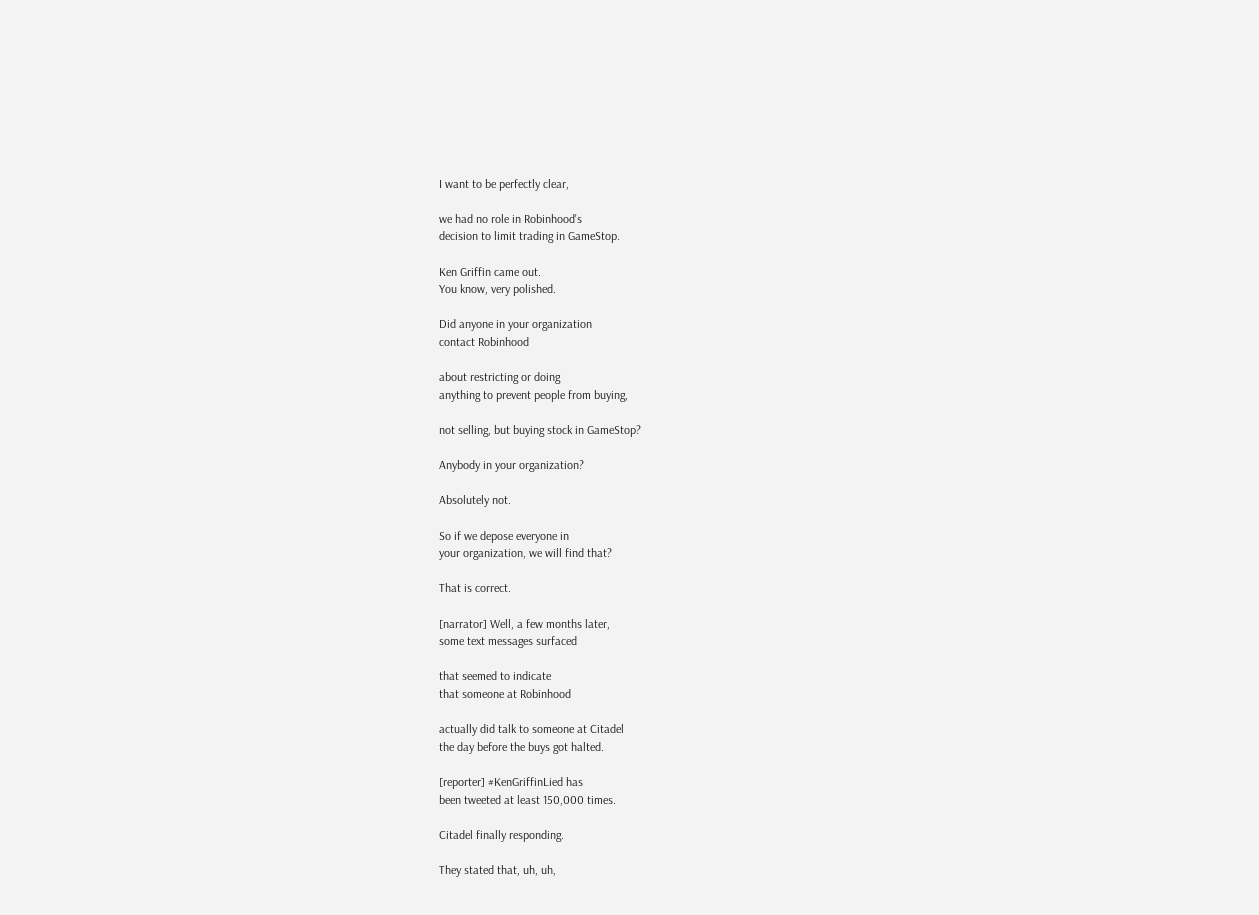I want to be perfectly clear,

we had no role in Robinhood's
decision to limit trading in GameStop.

Ken Griffin came out.
You know, very polished.

Did anyone in your organization
contact Robinhood

about restricting or doing
anything to prevent people from buying,

not selling, but buying stock in GameStop?

Anybody in your organization?

Absolutely not.

So if we depose everyone in
your organization, we will find that?

That is correct.

[narrator] Well, a few months later,
some text messages surfaced

that seemed to indicate
that someone at Robinhood

actually did talk to someone at Citadel
the day before the buys got halted.

[reporter] #KenGriffinLied has
been tweeted at least 150,000 times.

Citadel finally responding.

They stated that, uh, uh,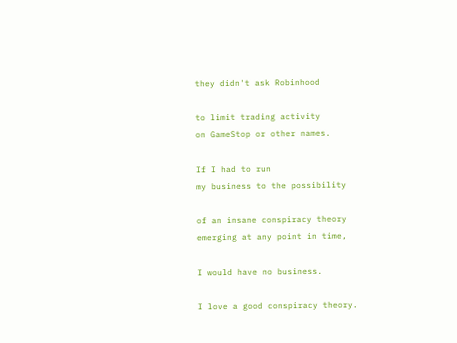they didn't ask Robinhood

to limit trading activity
on GameStop or other names.

If I had to run
my business to the possibility

of an insane conspiracy theory
emerging at any point in time,

I would have no business.

I love a good conspiracy theory.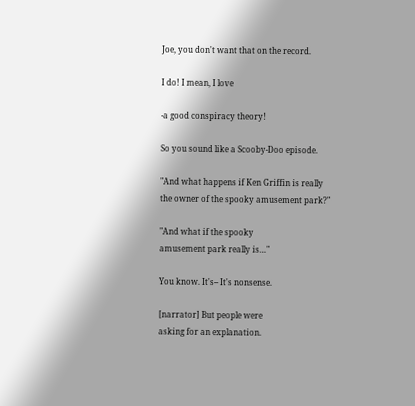Joe, you don't want that on the record.

I do! I mean, I love

-a good conspiracy theory!

So you sound like a Scooby-Doo episode.

"And what happens if Ken Griffin is really
the owner of the spooky amusement park?"

"And what if the spooky
amusement park really is…"

You know. It's-- It's nonsense.

[narrator] But people were
asking for an explanation.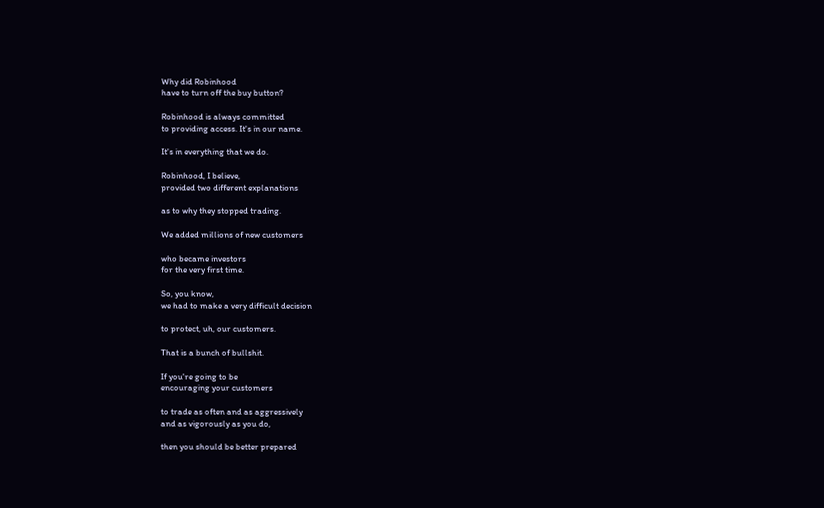Why did Robinhood
have to turn off the buy button?

Robinhood is always committed
to providing access. It's in our name.

It's in everything that we do.

Robinhood, I believe,
provided two different explanations

as to why they stopped trading.

We added millions of new customers

who became investors
for the very first time.

So, you know,
we had to make a very difficult decision

to protect, uh, our customers.

That is a bunch of bullshit.

If you're going to be
encouraging your customers

to trade as often and as aggressively
and as vigorously as you do,

then you should be better prepared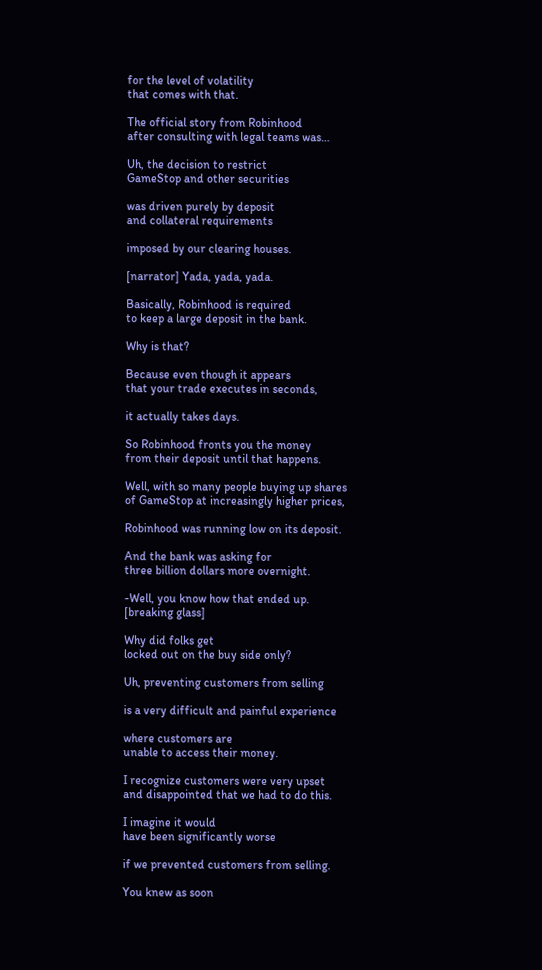for the level of volatility
that comes with that.

The official story from Robinhood
after consulting with legal teams was…

Uh, the decision to restrict
GameStop and other securities

was driven purely by deposit
and collateral requirements

imposed by our clearing houses.

[narrator] Yada, yada, yada.

Basically, Robinhood is required
to keep a large deposit in the bank.

Why is that?

Because even though it appears
that your trade executes in seconds,

it actually takes days.

So Robinhood fronts you the money
from their deposit until that happens.

Well, with so many people buying up shares
of GameStop at increasingly higher prices,

Robinhood was running low on its deposit.

And the bank was asking for
three billion dollars more overnight.

-Well, you know how that ended up.
[breaking glass]

Why did folks get
locked out on the buy side only?

Uh, preventing customers from selling

is a very difficult and painful experience

where customers are
unable to access their money.

I recognize customers were very upset
and disappointed that we had to do this.

I imagine it would
have been significantly worse

if we prevented customers from selling.

You knew as soon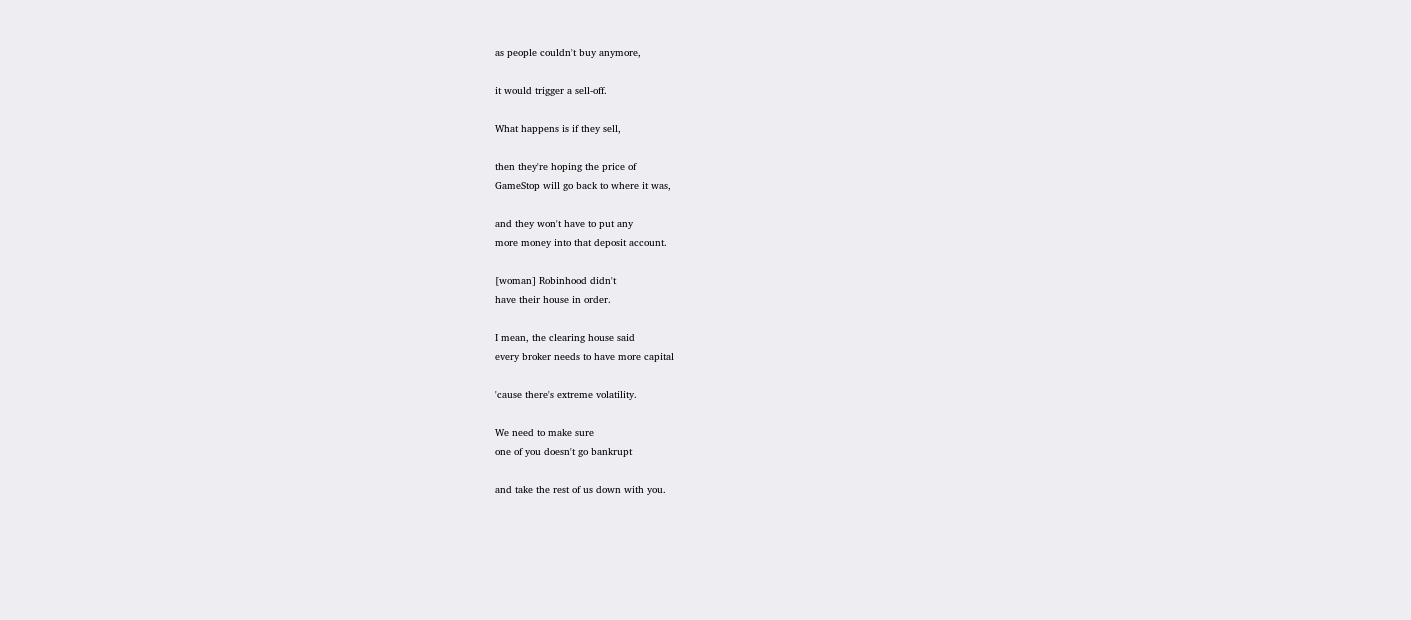as people couldn't buy anymore,

it would trigger a sell-off.

What happens is if they sell,

then they're hoping the price of
GameStop will go back to where it was,

and they won't have to put any
more money into that deposit account.

[woman] Robinhood didn't
have their house in order.

I mean, the clearing house said
every broker needs to have more capital

'cause there's extreme volatility.

We need to make sure
one of you doesn't go bankrupt

and take the rest of us down with you.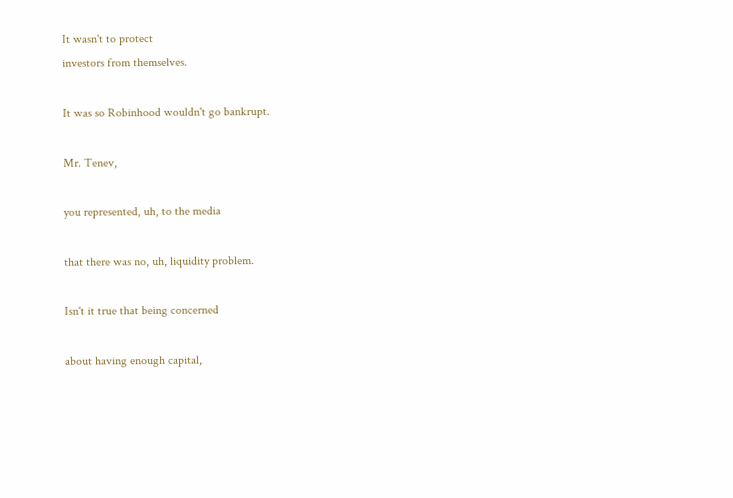It wasn't to protect
investors from themselves.

It was so Robinhood wouldn't go bankrupt.

Mr. Tenev,

you represented, uh, to the media

that there was no, uh, liquidity problem.

Isn't it true that being concerned

about having enough capital,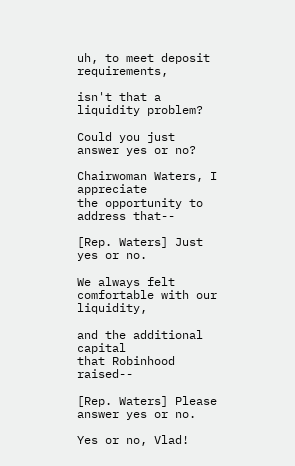uh, to meet deposit requirements,

isn't that a liquidity problem?

Could you just answer yes or no?

Chairwoman Waters, I appreciate
the opportunity to address that--

[Rep. Waters] Just yes or no.

We always felt
comfortable with our liquidity,

and the additional capital
that Robinhood raised--

[Rep. Waters] Please answer yes or no.

Yes or no, Vlad!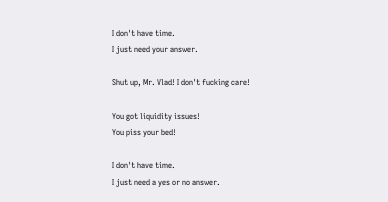I don't have time.
I just need your answer.

Shut up, Mr. Vlad! I don't fucking care!

You got liquidity issues!
You piss your bed!

I don't have time.
I just need a yes or no answer.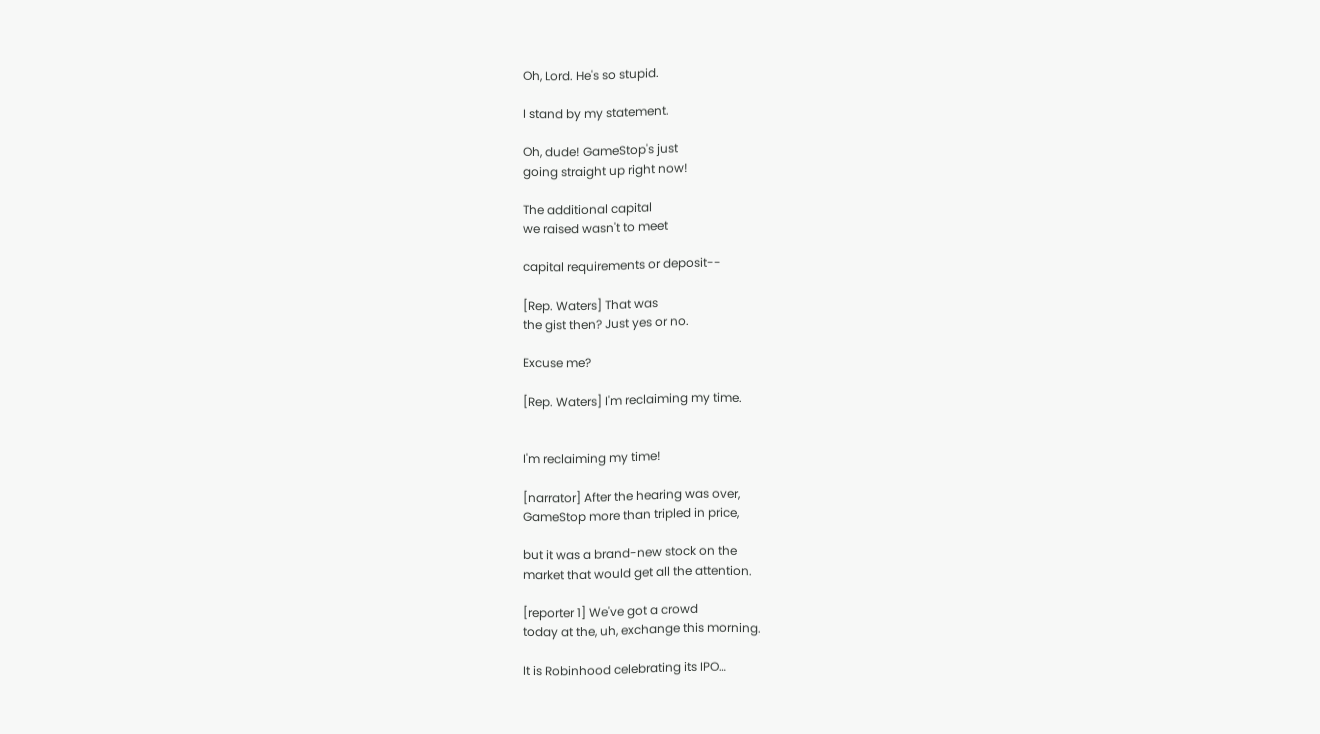Oh, Lord. He's so stupid.

I stand by my statement.

Oh, dude! GameStop's just
going straight up right now!

The additional capital
we raised wasn't to meet

capital requirements or deposit--

[Rep. Waters] That was
the gist then? Just yes or no.

Excuse me?

[Rep. Waters] I'm reclaiming my time.


I'm reclaiming my time!

[narrator] After the hearing was over,
GameStop more than tripled in price,

but it was a brand-new stock on the
market that would get all the attention.

[reporter 1] We've got a crowd
today at the, uh, exchange this morning.

It is Robinhood celebrating its IPO…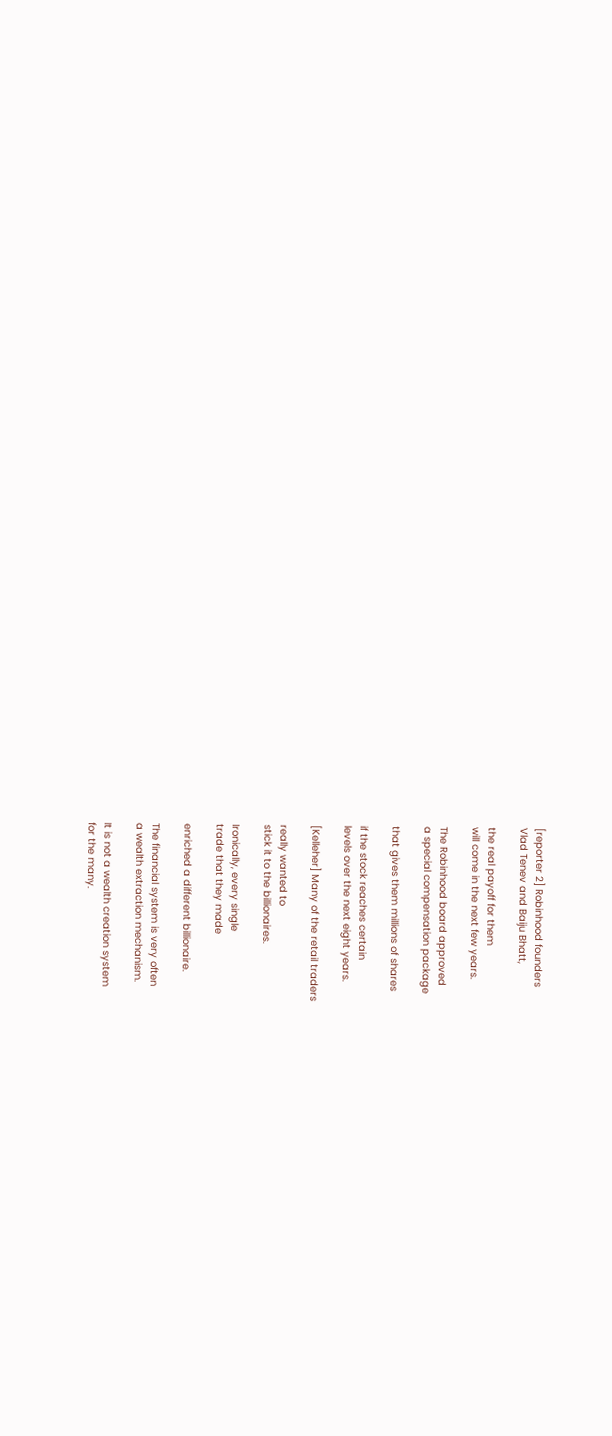[reporter 2] Robinhood founders
Vlad Tenev and Baiju Bhatt,

the real payoff for them
will come in the next few years.

The Robinhood board approved
a special compensation package

that gives them millions of shares

if the stock reaches certain
levels over the next eight years.

[Kelleher] Many of the retail traders

really wanted to
stick it to the billionaires.

Ironically, every single
trade that they made

enriched a different billionaire.

The financial system is very often
a wealth extraction mechanism.

It is not a wealth creation system
for the many.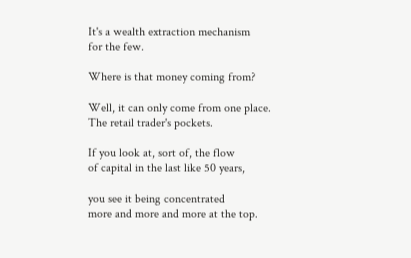It's a wealth extraction mechanism
for the few.

Where is that money coming from?

Well, it can only come from one place.
The retail trader's pockets.

If you look at, sort of, the flow
of capital in the last like 50 years,

you see it being concentrated
more and more and more at the top.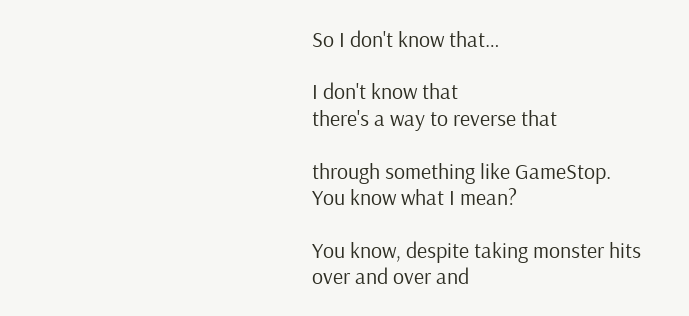So I don't know that…

I don't know that
there's a way to reverse that

through something like GameStop.
You know what I mean?

You know, despite taking monster hits
over and over and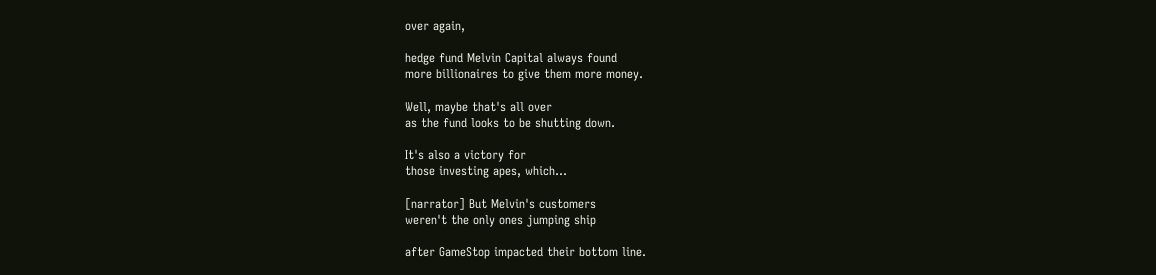over again,

hedge fund Melvin Capital always found
more billionaires to give them more money.

Well, maybe that's all over
as the fund looks to be shutting down.

It's also a victory for
those investing apes, which…

[narrator] But Melvin's customers
weren't the only ones jumping ship

after GameStop impacted their bottom line.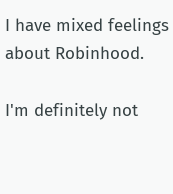I have mixed feelings about Robinhood.

I'm definitely not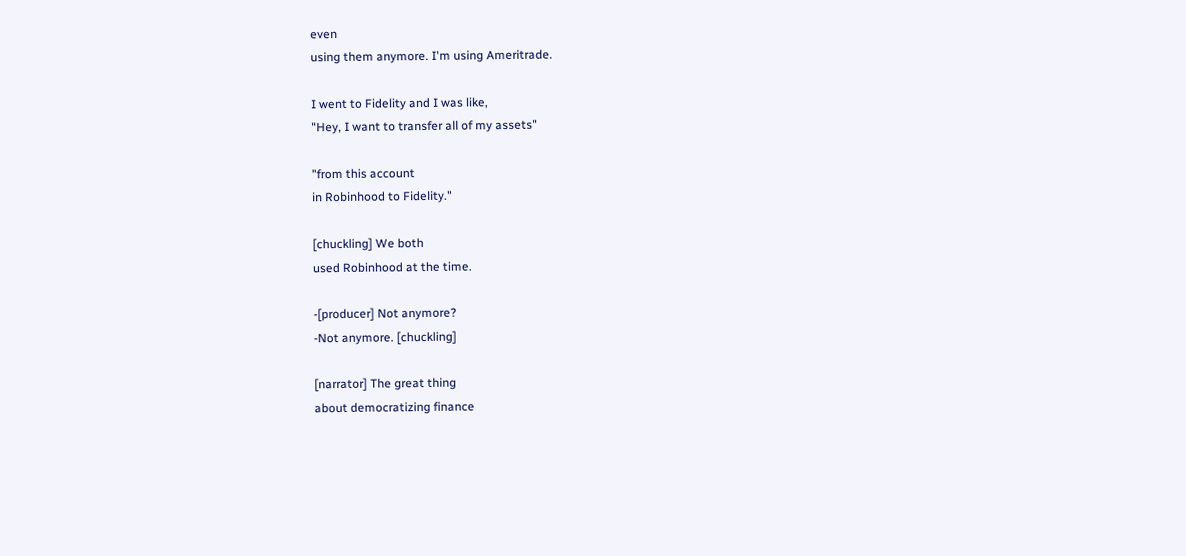even
using them anymore. I'm using Ameritrade.

I went to Fidelity and I was like,
"Hey, I want to transfer all of my assets"

"from this account
in Robinhood to Fidelity."

[chuckling] We both
used Robinhood at the time.

-[producer] Not anymore?
-Not anymore. [chuckling]

[narrator] The great thing
about democratizing finance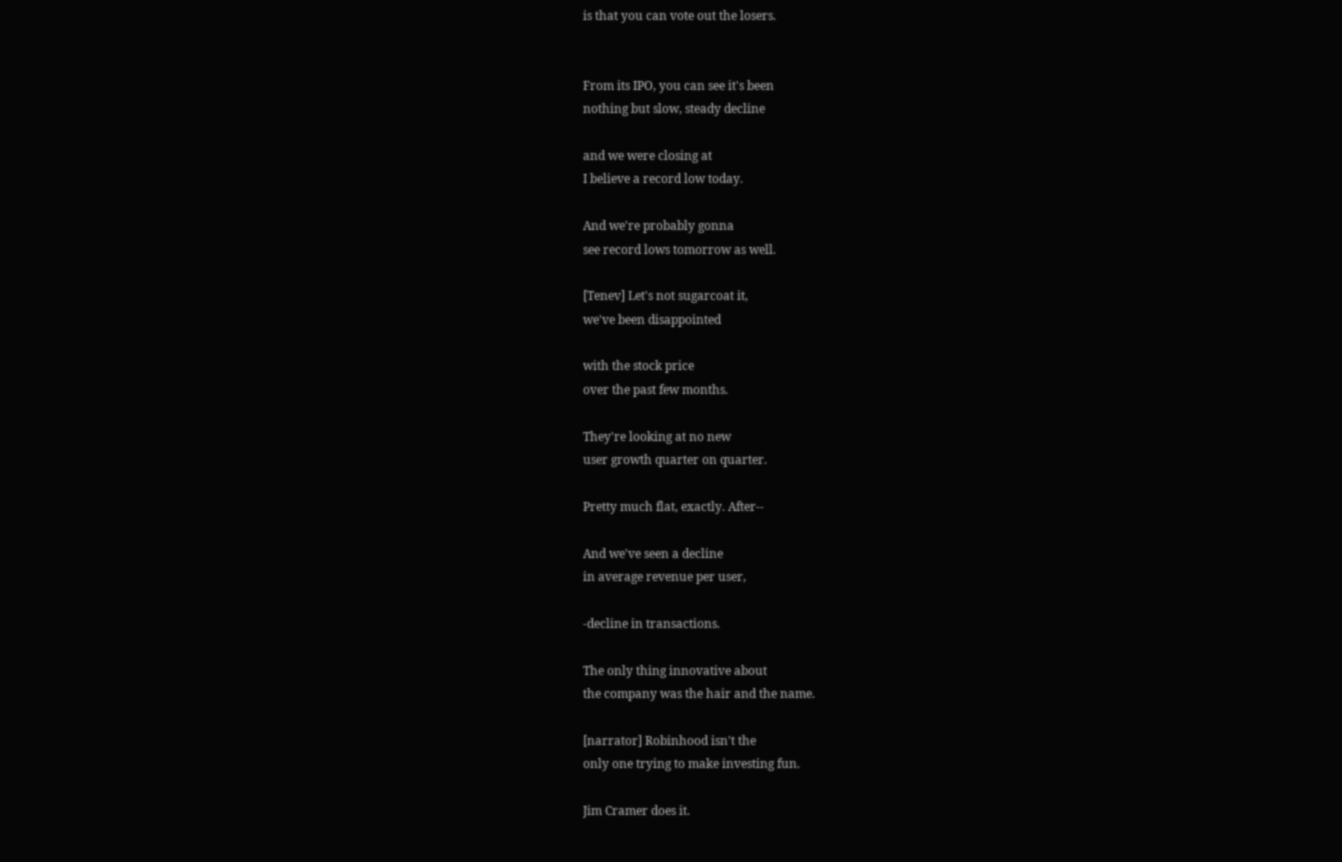is that you can vote out the losers.


From its IPO, you can see it's been
nothing but slow, steady decline

and we were closing at
I believe a record low today.

And we're probably gonna
see record lows tomorrow as well.

[Tenev] Let's not sugarcoat it,
we've been disappointed

with the stock price
over the past few months.

They're looking at no new
user growth quarter on quarter.

Pretty much flat, exactly. After--

And we've seen a decline
in average revenue per user,

-decline in transactions.

The only thing innovative about
the company was the hair and the name.

[narrator] Robinhood isn't the
only one trying to make investing fun.

Jim Cramer does it.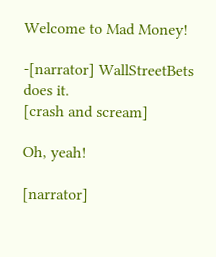Welcome to Mad Money!

-[narrator] WallStreetBets does it.
[crash and scream]

Oh, yeah!

[narrator]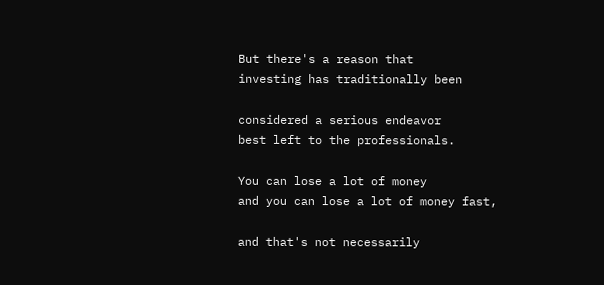But there's a reason that
investing has traditionally been

considered a serious endeavor
best left to the professionals.

You can lose a lot of money
and you can lose a lot of money fast,

and that's not necessarily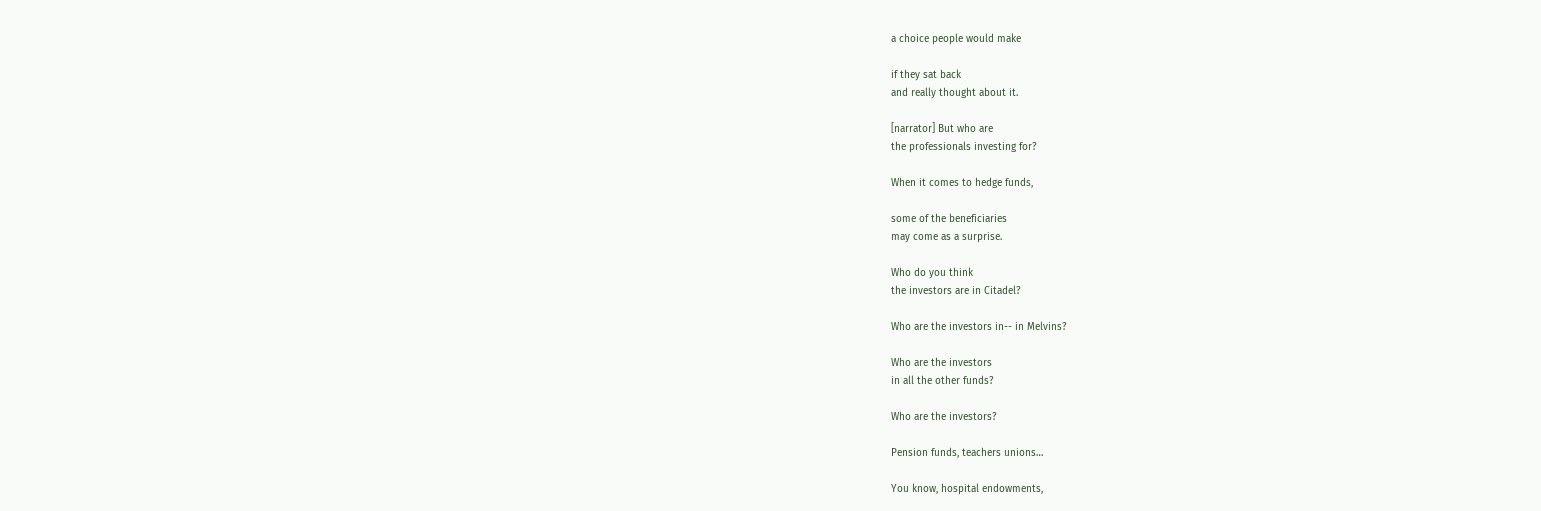a choice people would make

if they sat back
and really thought about it.

[narrator] But who are
the professionals investing for?

When it comes to hedge funds,

some of the beneficiaries
may come as a surprise.

Who do you think
the investors are in Citadel?

Who are the investors in-- in Melvins?

Who are the investors
in all the other funds?

Who are the investors?

Pension funds, teachers unions…

You know, hospital endowments,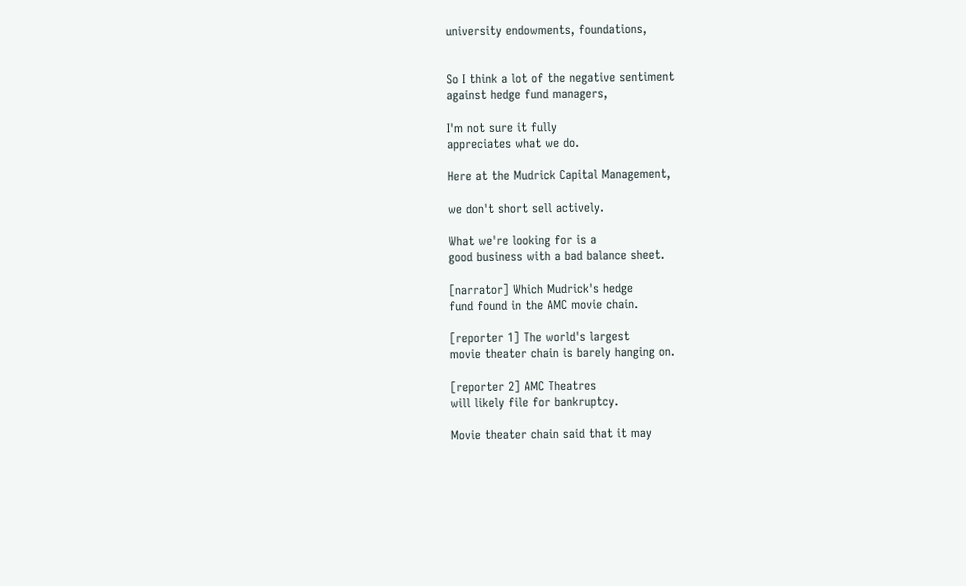university endowments, foundations,


So I think a lot of the negative sentiment
against hedge fund managers,

I'm not sure it fully
appreciates what we do.

Here at the Mudrick Capital Management,

we don't short sell actively.

What we're looking for is a
good business with a bad balance sheet.

[narrator] Which Mudrick's hedge
fund found in the AMC movie chain.

[reporter 1] The world's largest
movie theater chain is barely hanging on.

[reporter 2] AMC Theatres
will likely file for bankruptcy.

Movie theater chain said that it may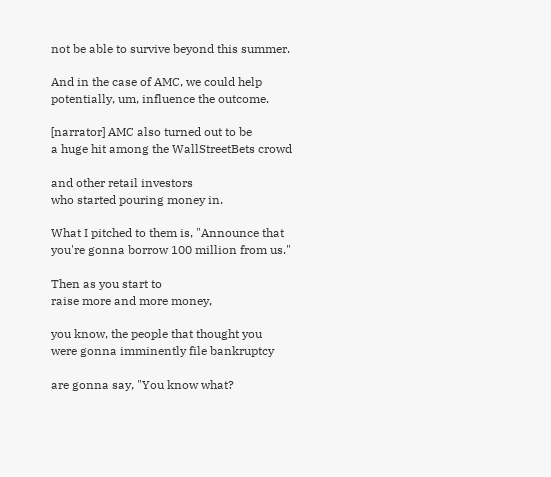not be able to survive beyond this summer.

And in the case of AMC, we could help
potentially, um, influence the outcome.

[narrator] AMC also turned out to be
a huge hit among the WallStreetBets crowd

and other retail investors
who started pouring money in.

What I pitched to them is, "Announce that
you're gonna borrow 100 million from us."

Then as you start to
raise more and more money,

you know, the people that thought you
were gonna imminently file bankruptcy

are gonna say, "You know what?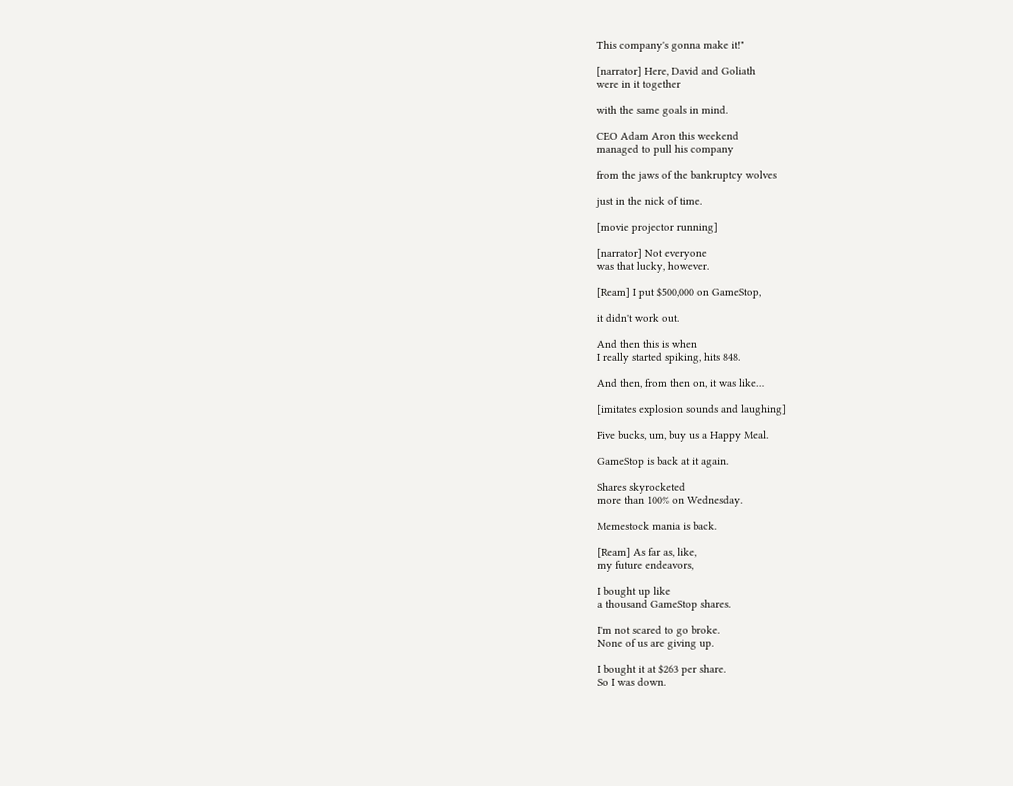This company's gonna make it!"

[narrator] Here, David and Goliath
were in it together

with the same goals in mind.

CEO Adam Aron this weekend
managed to pull his company

from the jaws of the bankruptcy wolves

just in the nick of time.

[movie projector running]

[narrator] Not everyone
was that lucky, however.

[Ream] I put $500,000 on GameStop,

it didn't work out.

And then this is when
I really started spiking, hits 848.

And then, from then on, it was like…

[imitates explosion sounds and laughing]

Five bucks, um, buy us a Happy Meal.

GameStop is back at it again.

Shares skyrocketed
more than 100% on Wednesday.

Memestock mania is back.

[Ream] As far as, like,
my future endeavors,

I bought up like
a thousand GameStop shares.

I'm not scared to go broke.
None of us are giving up.

I bought it at $263 per share.
So I was down.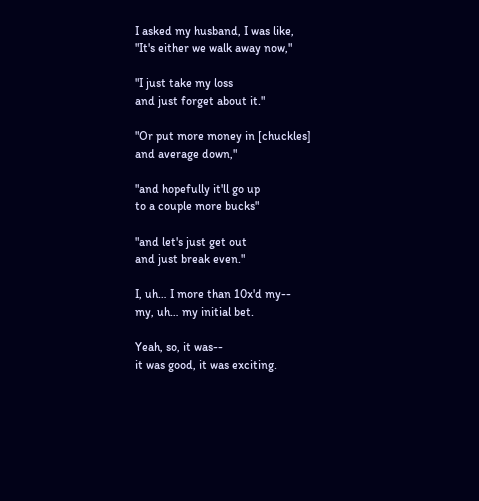I asked my husband, I was like,
"It's either we walk away now,"

"I just take my loss
and just forget about it."

"Or put more money in [chuckles]
and average down,"

"and hopefully it'll go up
to a couple more bucks"

"and let's just get out
and just break even."

I, uh… I more than 10x'd my--
my, uh… my initial bet.

Yeah, so, it was--
it was good, it was exciting.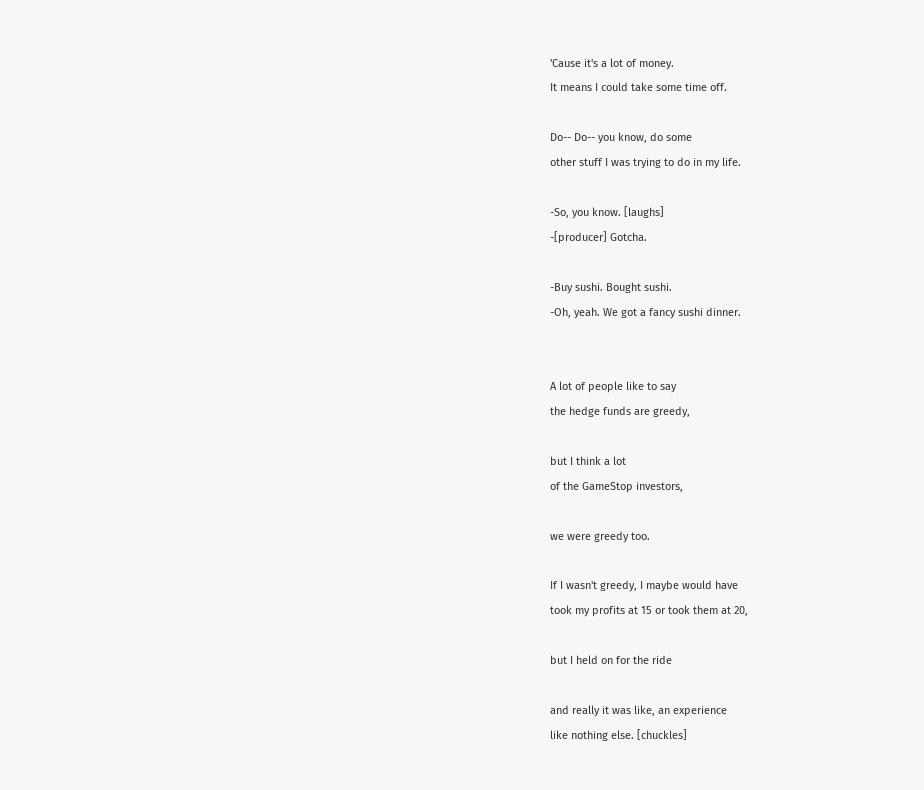'Cause it's a lot of money.
It means I could take some time off.

Do-- Do-- you know, do some
other stuff I was trying to do in my life.

-So, you know. [laughs]
-[producer] Gotcha.

-Buy sushi. Bought sushi.
-Oh, yeah. We got a fancy sushi dinner.


A lot of people like to say
the hedge funds are greedy,

but I think a lot
of the GameStop investors,

we were greedy too.

If I wasn't greedy, I maybe would have
took my profits at 15 or took them at 20,

but I held on for the ride

and really it was like, an experience
like nothing else. [chuckles]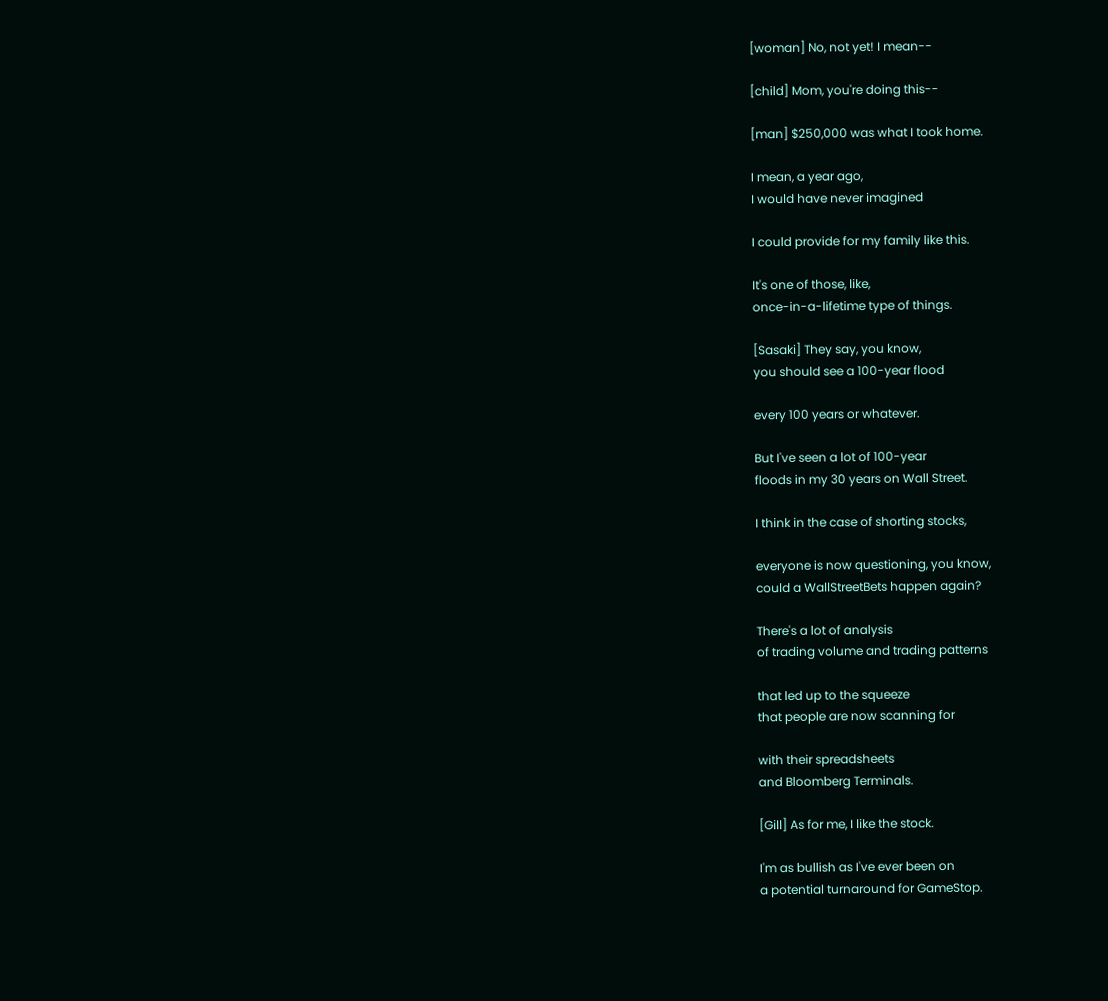[woman] No, not yet! I mean--

[child] Mom, you're doing this--

[man] $250,000 was what I took home.

I mean, a year ago,
I would have never imagined

I could provide for my family like this.

It's one of those, like,
once-in-a-lifetime type of things.

[Sasaki] They say, you know,
you should see a 100-year flood

every 100 years or whatever.

But I've seen a lot of 100-year
floods in my 30 years on Wall Street.

I think in the case of shorting stocks,

everyone is now questioning, you know,
could a WallStreetBets happen again?

There's a lot of analysis
of trading volume and trading patterns

that led up to the squeeze
that people are now scanning for

with their spreadsheets
and Bloomberg Terminals.

[Gill] As for me, I like the stock.

I'm as bullish as I've ever been on
a potential turnaround for GameStop.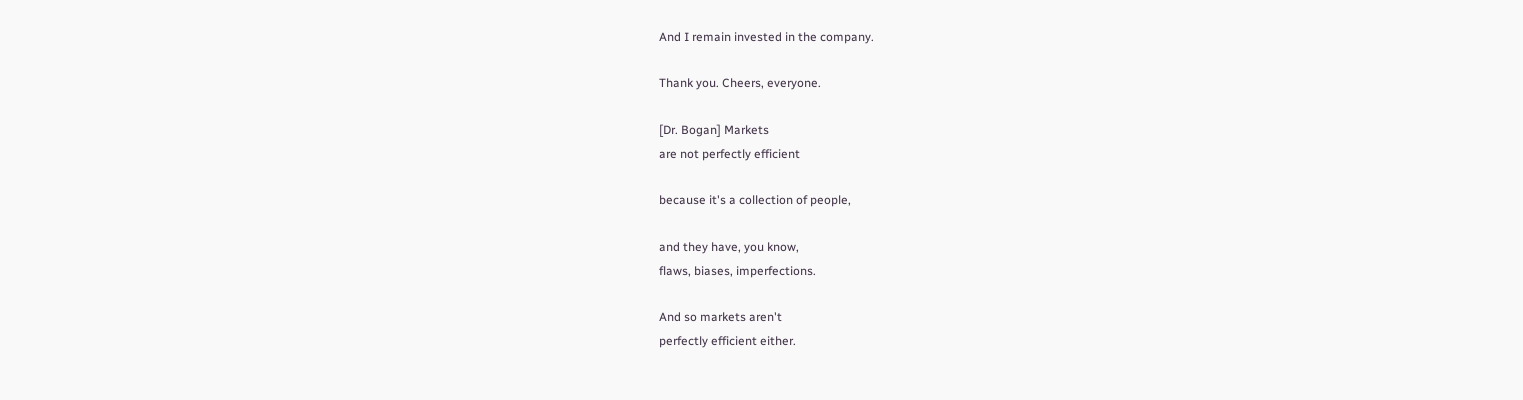And I remain invested in the company.

Thank you. Cheers, everyone.

[Dr. Bogan] Markets
are not perfectly efficient

because it's a collection of people,

and they have, you know,
flaws, biases, imperfections.

And so markets aren't
perfectly efficient either.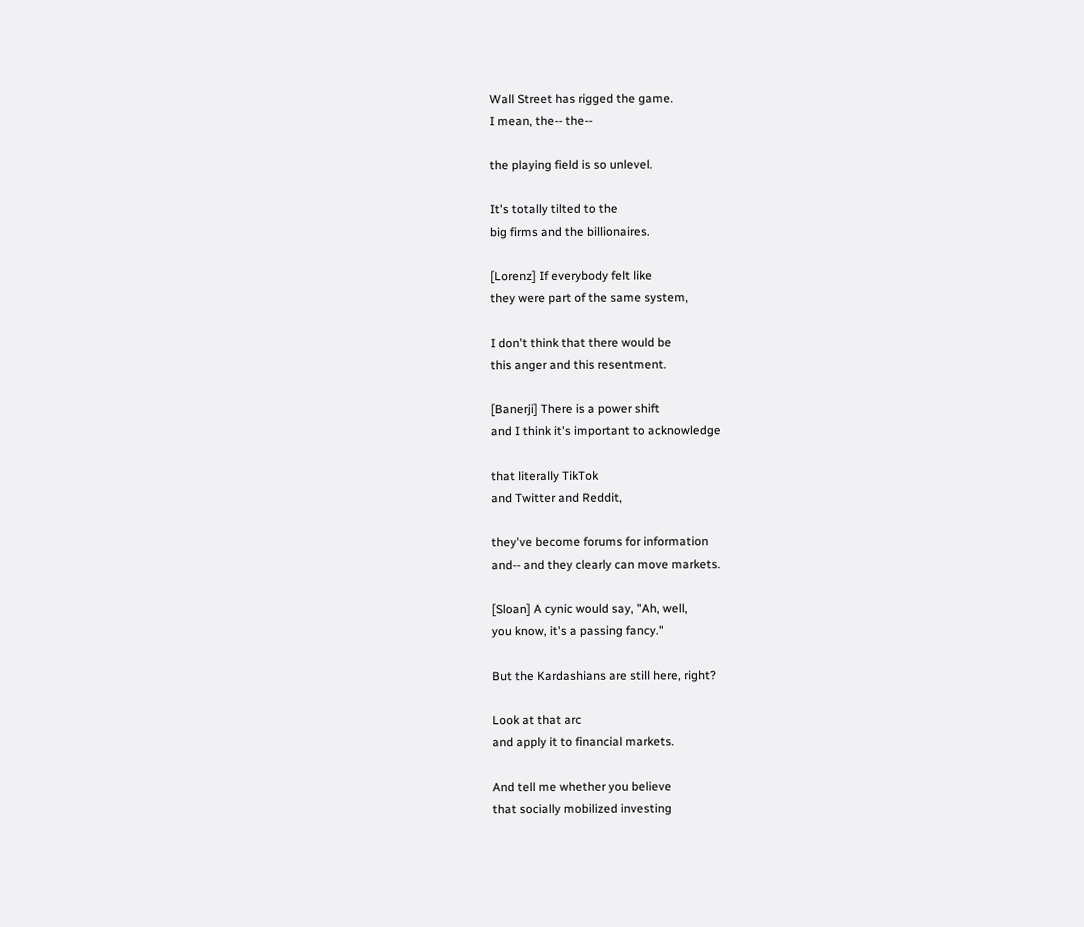Wall Street has rigged the game.
I mean, the-- the--

the playing field is so unlevel.

It's totally tilted to the
big firms and the billionaires.

[Lorenz] If everybody felt like
they were part of the same system,

I don't think that there would be
this anger and this resentment.

[Banerji] There is a power shift
and I think it's important to acknowledge

that literally TikTok
and Twitter and Reddit,

they've become forums for information
and-- and they clearly can move markets.

[Sloan] A cynic would say, "Ah, well,
you know, it's a passing fancy."

But the Kardashians are still here, right?

Look at that arc
and apply it to financial markets.

And tell me whether you believe
that socially mobilized investing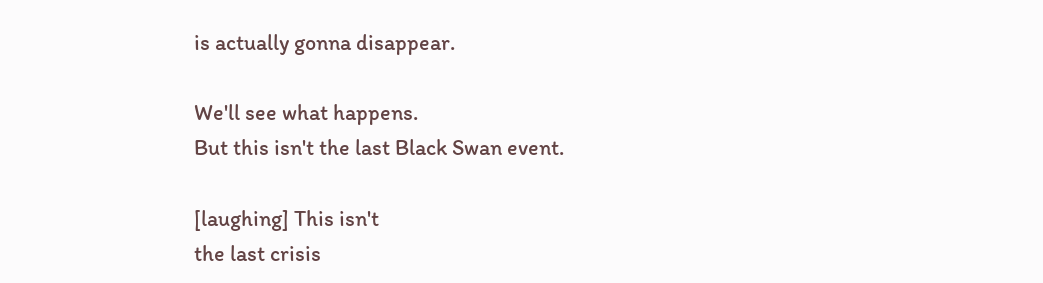is actually gonna disappear.

We'll see what happens.
But this isn't the last Black Swan event.

[laughing] This isn't
the last crisis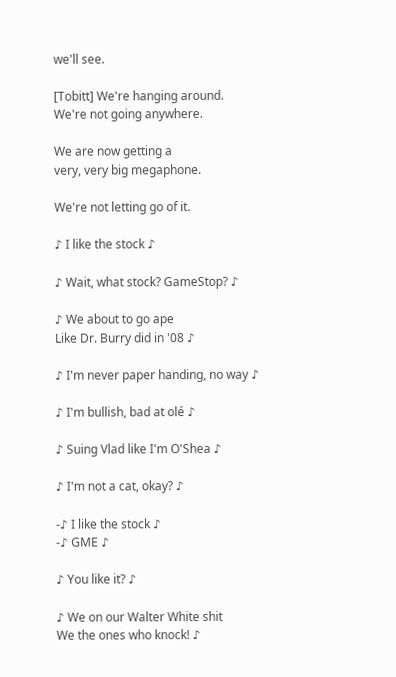we'll see.

[Tobitt] We're hanging around.
We're not going anywhere.

We are now getting a
very, very big megaphone.

We're not letting go of it.

♪ I like the stock ♪

♪ Wait, what stock? GameStop? ♪

♪ We about to go ape
Like Dr. Burry did in '08 ♪

♪ I'm never paper handing, no way ♪

♪ I'm bullish, bad at olé ♪

♪ Suing Vlad like I'm O'Shea ♪

♪ I'm not a cat, okay? ♪

-♪ I like the stock ♪
-♪ GME ♪

♪ You like it? ♪

♪ We on our Walter White shit
We the ones who knock! ♪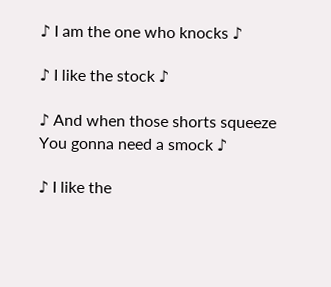♪ I am the one who knocks ♪

♪ I like the stock ♪

♪ And when those shorts squeeze
You gonna need a smock ♪

♪ I like the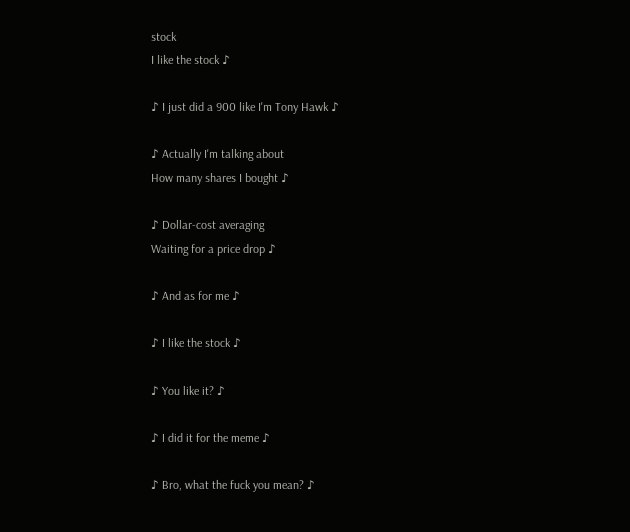stock
I like the stock ♪

♪ I just did a 900 like I'm Tony Hawk ♪

♪ Actually I'm talking about
How many shares I bought ♪

♪ Dollar-cost averaging
Waiting for a price drop ♪

♪ And as for me ♪

♪ I like the stock ♪

♪ You like it? ♪

♪ I did it for the meme ♪

♪ Bro, what the fuck you mean? ♪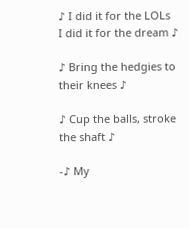♪ I did it for the LOLs
I did it for the dream ♪

♪ Bring the hedgies to their knees ♪

♪ Cup the balls, stroke the shaft ♪

-♪ My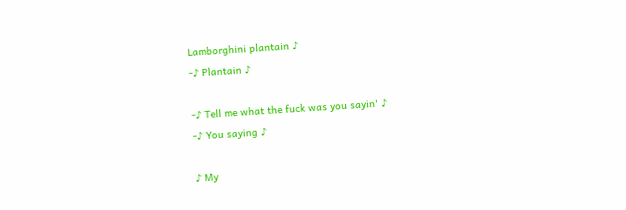Lamborghini plantain ♪
-♪ Plantain ♪

-♪ Tell me what the fuck was you sayin' ♪
-♪ You saying ♪

♪ My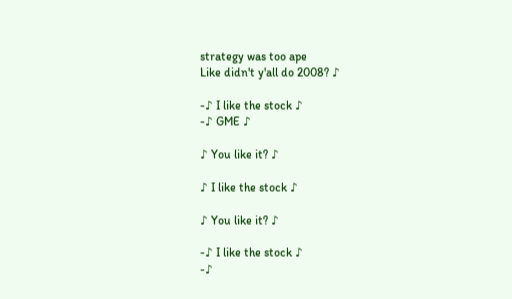strategy was too ape
Like didn't y'all do 2008? ♪

-♪ I like the stock ♪
-♪ GME ♪

♪ You like it? ♪

♪ I like the stock ♪

♪ You like it? ♪

-♪ I like the stock ♪
-♪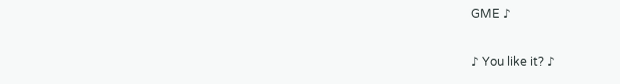GME ♪

♪ You like it? ♪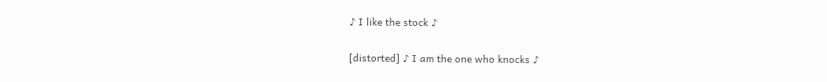♪ I like the stock ♪

[distorted] ♪ I am the one who knocks ♪